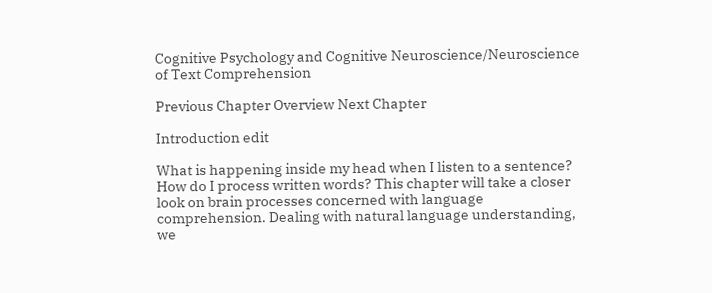Cognitive Psychology and Cognitive Neuroscience/Neuroscience of Text Comprehension

Previous Chapter Overview Next Chapter

Introduction edit

What is happening inside my head when I listen to a sentence? How do I process written words? This chapter will take a closer look on brain processes concerned with language comprehension. Dealing with natural language understanding, we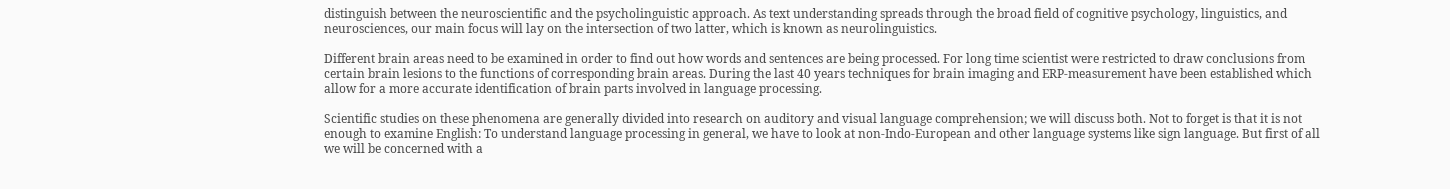distinguish between the neuroscientific and the psycholinguistic approach. As text understanding spreads through the broad field of cognitive psychology, linguistics, and neurosciences, our main focus will lay on the intersection of two latter, which is known as neurolinguistics.

Different brain areas need to be examined in order to find out how words and sentences are being processed. For long time scientist were restricted to draw conclusions from certain brain lesions to the functions of corresponding brain areas. During the last 40 years techniques for brain imaging and ERP-measurement have been established which allow for a more accurate identification of brain parts involved in language processing.

Scientific studies on these phenomena are generally divided into research on auditory and visual language comprehension; we will discuss both. Not to forget is that it is not enough to examine English: To understand language processing in general, we have to look at non-Indo-European and other language systems like sign language. But first of all we will be concerned with a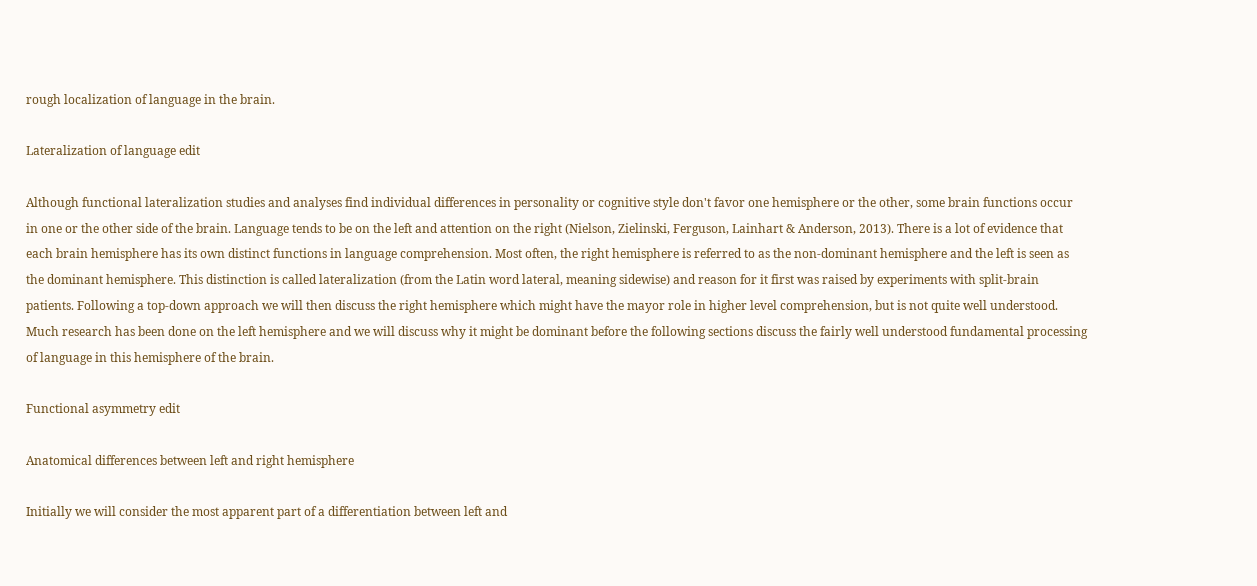rough localization of language in the brain.

Lateralization of language edit

Although functional lateralization studies and analyses find individual differences in personality or cognitive style don't favor one hemisphere or the other, some brain functions occur in one or the other side of the brain. Language tends to be on the left and attention on the right (Nielson, Zielinski, Ferguson, Lainhart & Anderson, 2013). There is a lot of evidence that each brain hemisphere has its own distinct functions in language comprehension. Most often, the right hemisphere is referred to as the non-dominant hemisphere and the left is seen as the dominant hemisphere. This distinction is called lateralization (from the Latin word lateral, meaning sidewise) and reason for it first was raised by experiments with split-brain patients. Following a top-down approach we will then discuss the right hemisphere which might have the mayor role in higher level comprehension, but is not quite well understood. Much research has been done on the left hemisphere and we will discuss why it might be dominant before the following sections discuss the fairly well understood fundamental processing of language in this hemisphere of the brain.

Functional asymmetry edit

Anatomical differences between left and right hemisphere

Initially we will consider the most apparent part of a differentiation between left and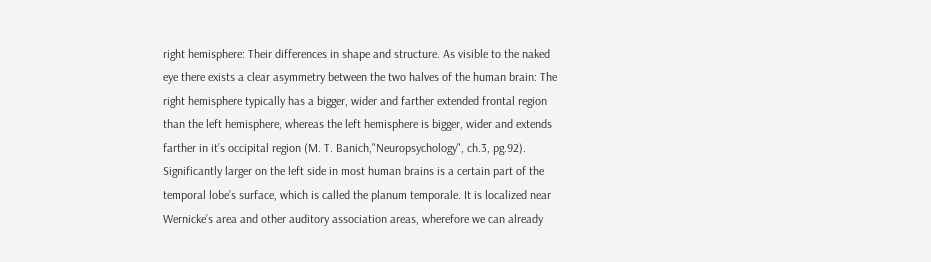right hemisphere: Their differences in shape and structure. As visible to the naked eye there exists a clear asymmetry between the two halves of the human brain: The right hemisphere typically has a bigger, wider and farther extended frontal region than the left hemisphere, whereas the left hemisphere is bigger, wider and extends farther in it’s occipital region (M. T. Banich,"Neuropsychology", ch.3, pg.92). Significantly larger on the left side in most human brains is a certain part of the temporal lobe’s surface, which is called the planum temporale. It is localized near Wernicke’s area and other auditory association areas, wherefore we can already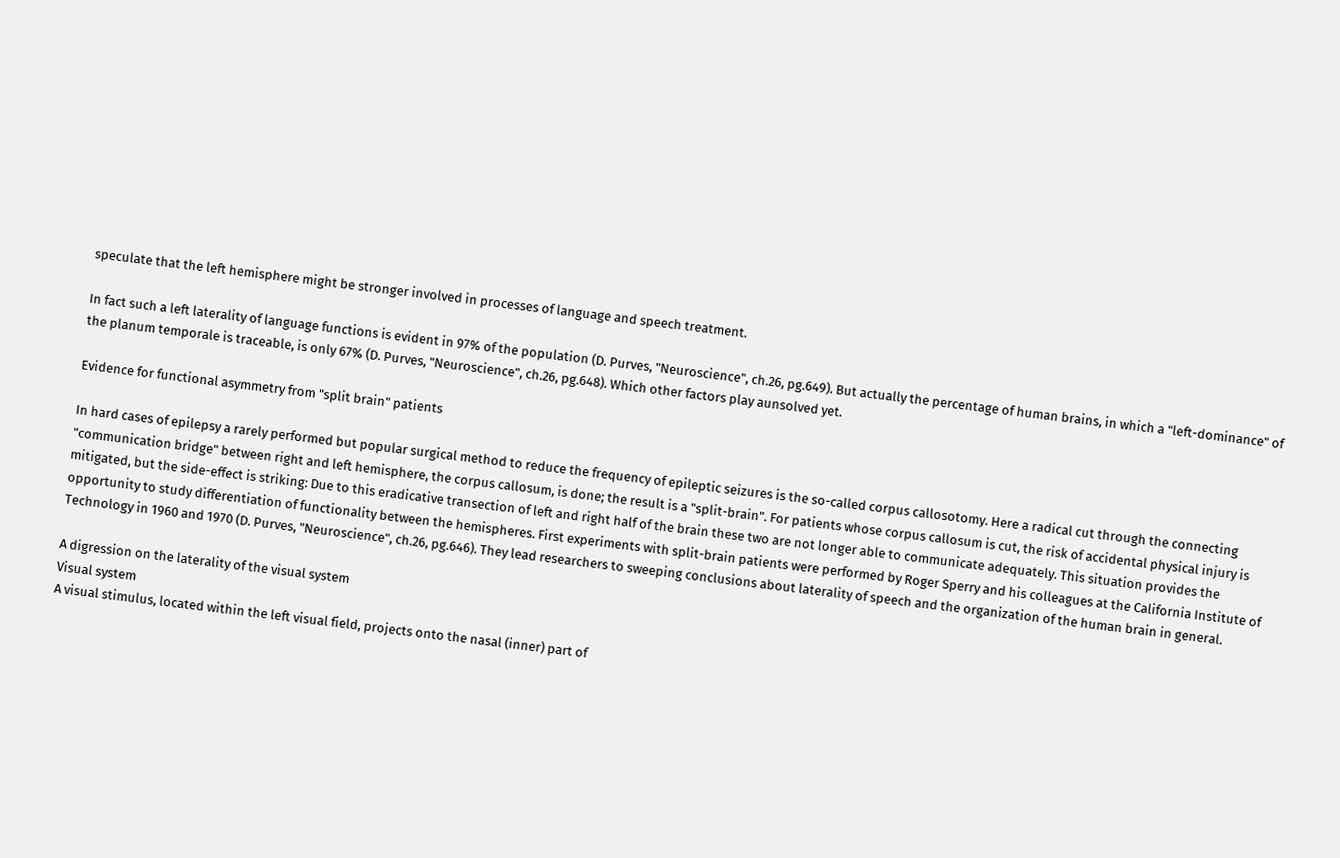speculate that the left hemisphere might be stronger involved in processes of language and speech treatment.

In fact such a left laterality of language functions is evident in 97% of the population (D. Purves, "Neuroscience", ch.26, pg.649). But actually the percentage of human brains, in which a "left-dominance" of the planum temporale is traceable, is only 67% (D. Purves, "Neuroscience", ch.26, pg.648). Which other factors play aunsolved yet.

Evidence for functional asymmetry from "split brain" patients

In hard cases of epilepsy a rarely performed but popular surgical method to reduce the frequency of epileptic seizures is the so-called corpus callosotomy. Here a radical cut through the connecting "communication bridge" between right and left hemisphere, the corpus callosum, is done; the result is a "split-brain". For patients whose corpus callosum is cut, the risk of accidental physical injury is mitigated, but the side-effect is striking: Due to this eradicative transection of left and right half of the brain these two are not longer able to communicate adequately. This situation provides the opportunity to study differentiation of functionality between the hemispheres. First experiments with split-brain patients were performed by Roger Sperry and his colleagues at the California Institute of Technology in 1960 and 1970 (D. Purves, "Neuroscience", ch.26, pg.646). They lead researchers to sweeping conclusions about laterality of speech and the organization of the human brain in general.

A digression on the laterality of the visual system
Visual system
A visual stimulus, located within the left visual field, projects onto the nasal (inner) part of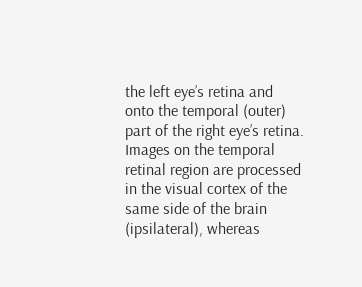the left eye’s retina and onto the temporal (outer) part of the right eye’s retina. Images on the temporal retinal region are processed in the visual cortex of the same side of the brain (ipsilateral), whereas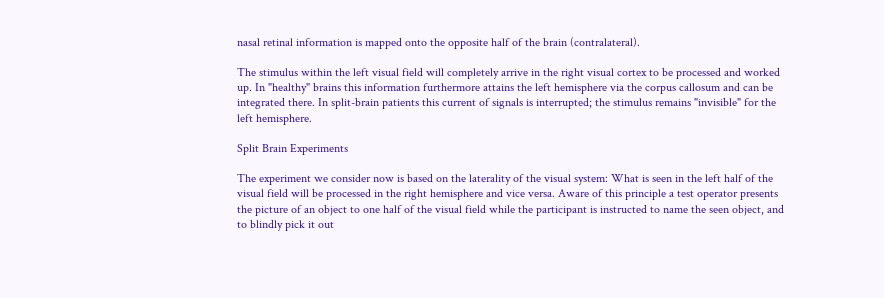nasal retinal information is mapped onto the opposite half of the brain (contralateral).

The stimulus within the left visual field will completely arrive in the right visual cortex to be processed and worked up. In "healthy" brains this information furthermore attains the left hemisphere via the corpus callosum and can be integrated there. In split-brain patients this current of signals is interrupted; the stimulus remains "invisible" for the left hemisphere.

Split Brain Experiments

The experiment we consider now is based on the laterality of the visual system: What is seen in the left half of the visual field will be processed in the right hemisphere and vice versa. Aware of this principle a test operator presents the picture of an object to one half of the visual field while the participant is instructed to name the seen object, and to blindly pick it out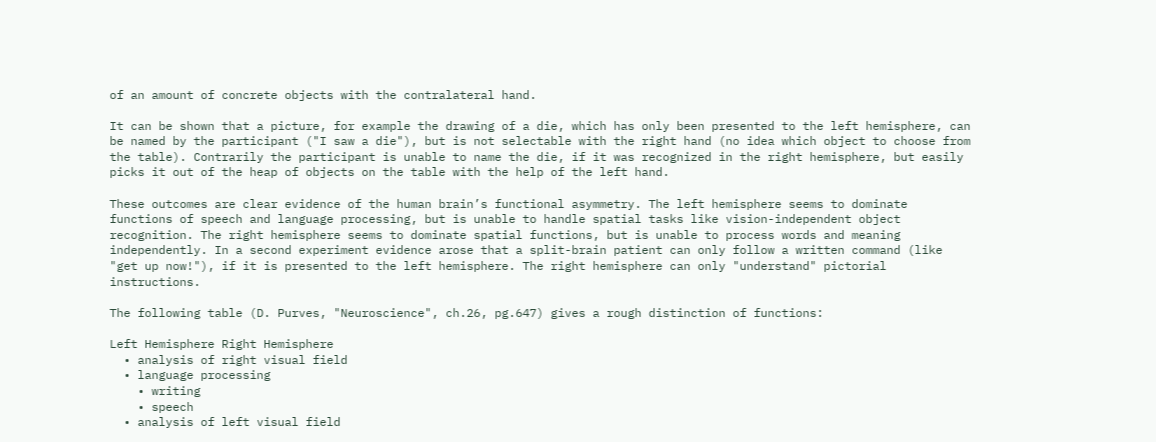of an amount of concrete objects with the contralateral hand.

It can be shown that a picture, for example the drawing of a die, which has only been presented to the left hemisphere, can be named by the participant ("I saw a die"), but is not selectable with the right hand (no idea which object to choose from the table). Contrarily the participant is unable to name the die, if it was recognized in the right hemisphere, but easily picks it out of the heap of objects on the table with the help of the left hand.

These outcomes are clear evidence of the human brain’s functional asymmetry. The left hemisphere seems to dominate functions of speech and language processing, but is unable to handle spatial tasks like vision-independent object recognition. The right hemisphere seems to dominate spatial functions, but is unable to process words and meaning independently. In a second experiment evidence arose that a split-brain patient can only follow a written command (like "get up now!"), if it is presented to the left hemisphere. The right hemisphere can only "understand" pictorial instructions.

The following table (D. Purves, "Neuroscience", ch.26, pg.647) gives a rough distinction of functions:

Left Hemisphere Right Hemisphere
  • analysis of right visual field
  • language processing
    • writing
    • speech
  • analysis of left visual field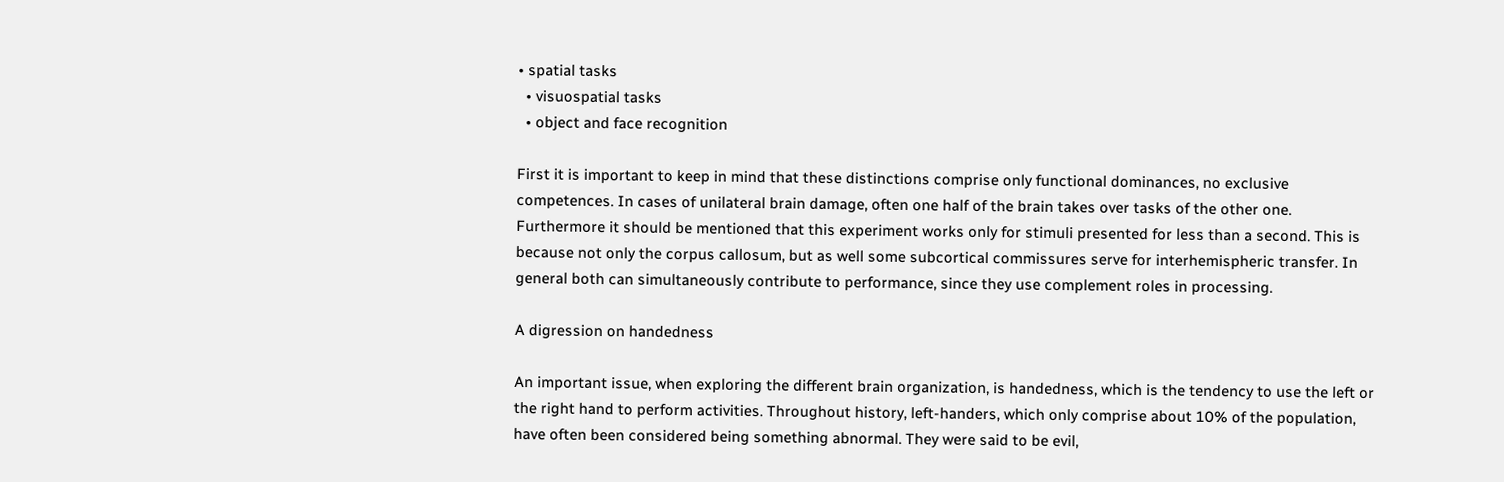• spatial tasks
  • visuospatial tasks
  • object and face recognition

First it is important to keep in mind that these distinctions comprise only functional dominances, no exclusive competences. In cases of unilateral brain damage, often one half of the brain takes over tasks of the other one. Furthermore it should be mentioned that this experiment works only for stimuli presented for less than a second. This is because not only the corpus callosum, but as well some subcortical commissures serve for interhemispheric transfer. In general both can simultaneously contribute to performance, since they use complement roles in processing.

A digression on handedness

An important issue, when exploring the different brain organization, is handedness, which is the tendency to use the left or the right hand to perform activities. Throughout history, left-handers, which only comprise about 10% of the population, have often been considered being something abnormal. They were said to be evil,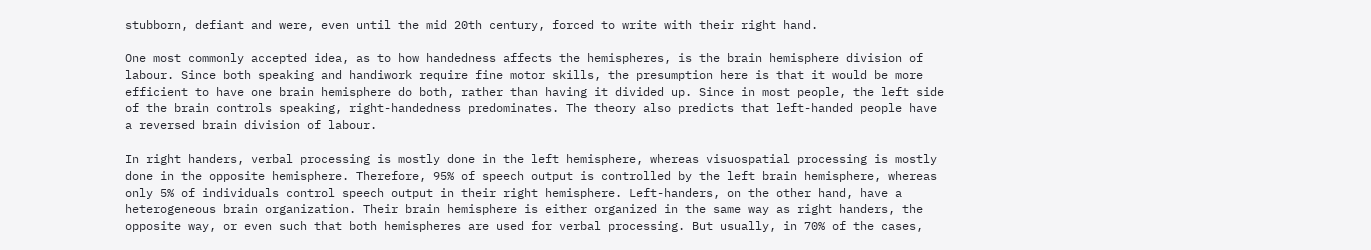stubborn, defiant and were, even until the mid 20th century, forced to write with their right hand.

One most commonly accepted idea, as to how handedness affects the hemispheres, is the brain hemisphere division of labour. Since both speaking and handiwork require fine motor skills, the presumption here is that it would be more efficient to have one brain hemisphere do both, rather than having it divided up. Since in most people, the left side of the brain controls speaking, right-handedness predominates. The theory also predicts that left-handed people have a reversed brain division of labour.

In right handers, verbal processing is mostly done in the left hemisphere, whereas visuospatial processing is mostly done in the opposite hemisphere. Therefore, 95% of speech output is controlled by the left brain hemisphere, whereas only 5% of individuals control speech output in their right hemisphere. Left-handers, on the other hand, have a heterogeneous brain organization. Their brain hemisphere is either organized in the same way as right handers, the opposite way, or even such that both hemispheres are used for verbal processing. But usually, in 70% of the cases,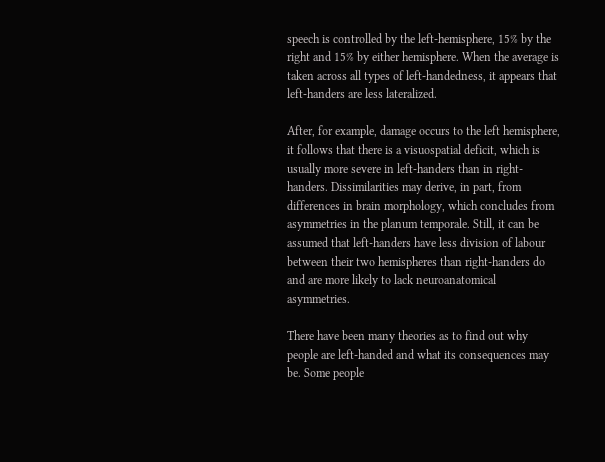speech is controlled by the left-hemisphere, 15% by the right and 15% by either hemisphere. When the average is taken across all types of left-handedness, it appears that left-handers are less lateralized.

After, for example, damage occurs to the left hemisphere, it follows that there is a visuospatial deficit, which is usually more severe in left-handers than in right-handers. Dissimilarities may derive, in part, from differences in brain morphology, which concludes from asymmetries in the planum temporale. Still, it can be assumed that left-handers have less division of labour between their two hemispheres than right-handers do and are more likely to lack neuroanatomical asymmetries.

There have been many theories as to find out why people are left-handed and what its consequences may be. Some people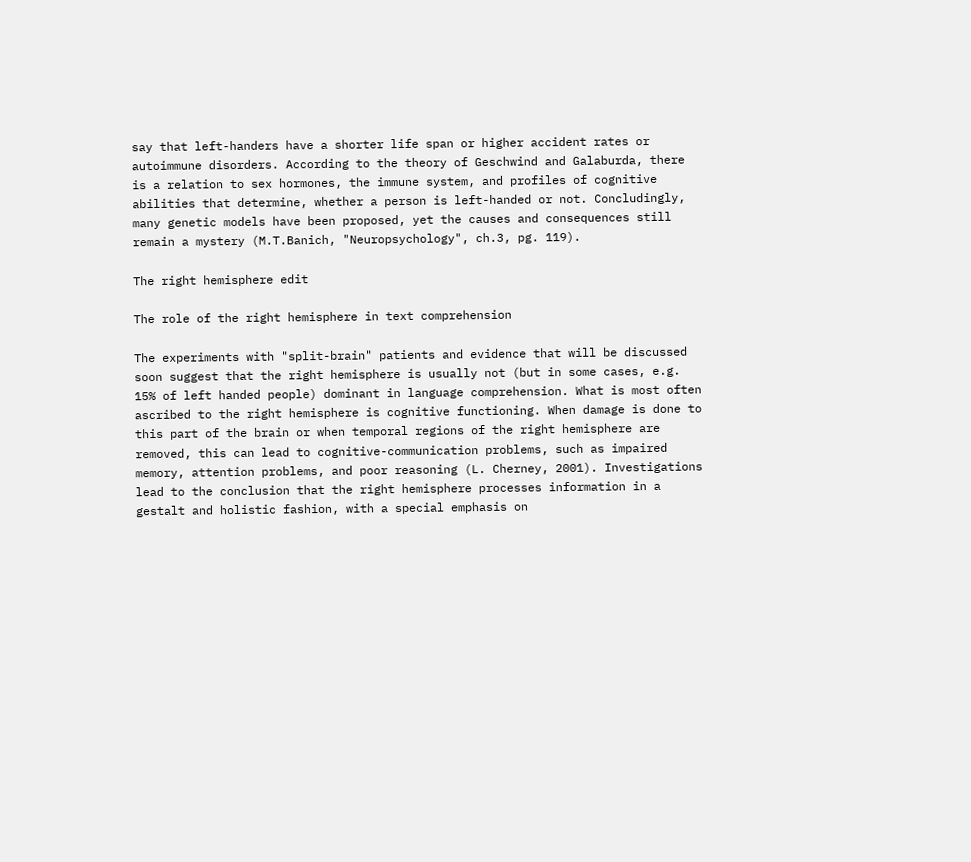say that left-handers have a shorter life span or higher accident rates or autoimmune disorders. According to the theory of Geschwind and Galaburda, there is a relation to sex hormones, the immune system, and profiles of cognitive abilities that determine, whether a person is left-handed or not. Concludingly, many genetic models have been proposed, yet the causes and consequences still remain a mystery (M.T.Banich, "Neuropsychology", ch.3, pg. 119).

The right hemisphere edit

The role of the right hemisphere in text comprehension

The experiments with "split-brain" patients and evidence that will be discussed soon suggest that the right hemisphere is usually not (but in some cases, e.g. 15% of left handed people) dominant in language comprehension. What is most often ascribed to the right hemisphere is cognitive functioning. When damage is done to this part of the brain or when temporal regions of the right hemisphere are removed, this can lead to cognitive-communication problems, such as impaired memory, attention problems, and poor reasoning (L. Cherney, 2001). Investigations lead to the conclusion that the right hemisphere processes information in a gestalt and holistic fashion, with a special emphasis on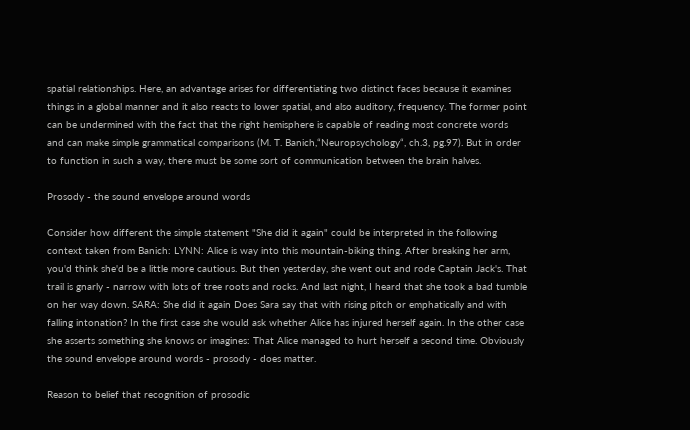spatial relationships. Here, an advantage arises for differentiating two distinct faces because it examines things in a global manner and it also reacts to lower spatial, and also auditory, frequency. The former point can be undermined with the fact that the right hemisphere is capable of reading most concrete words and can make simple grammatical comparisons (M. T. Banich,“Neuropsychology“, ch.3, pg.97). But in order to function in such a way, there must be some sort of communication between the brain halves.

Prosody - the sound envelope around words

Consider how different the simple statement "She did it again" could be interpreted in the following context taken from Banich: LYNN: Alice is way into this mountain-biking thing. After breaking her arm, you'd think she'd be a little more cautious. But then yesterday, she went out and rode Captain Jack's. That trail is gnarly - narrow with lots of tree roots and rocks. And last night, I heard that she took a bad tumble on her way down. SARA: She did it again Does Sara say that with rising pitch or emphatically and with falling intonation? In the first case she would ask whether Alice has injured herself again. In the other case she asserts something she knows or imagines: That Alice managed to hurt herself a second time. Obviously the sound envelope around words - prosody - does matter.

Reason to belief that recognition of prosodic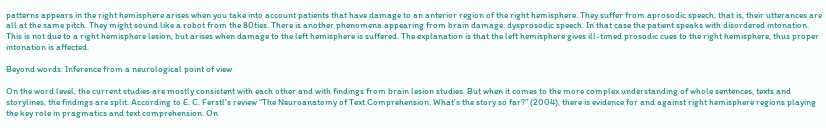patterns appears in the right hemisphere arises when you take into account patients that have damage to an anterior region of the right hemisphere. They suffer from aprosodic speech, that is, their utterances are all at the same pitch. They might sound like a robot from the 80ties. There is another phenomena appearing from brain damage: dysprosodic speech. In that case the patient speaks with disordered intonation. This is not due to a right hemisphere lesion, but arises when damage to the left hemisphere is suffered. The explanation is that the left hemisphere gives ill-timed prosodic cues to the right hemisphere, thus proper intonation is affected.

Beyond words: Inference from a neurological point of view

On the word level, the current studies are mostly consistent with each other and with findings from brain lesion studies. But when it comes to the more complex understanding of whole sentences, texts and storylines, the findings are split. According to E. C. Ferstl’s review “The Neuroanatomy of Text Comprehension. What’s the story so far?” (2004), there is evidence for and against right hemisphere regions playing the key role in pragmatics and text comprehension. On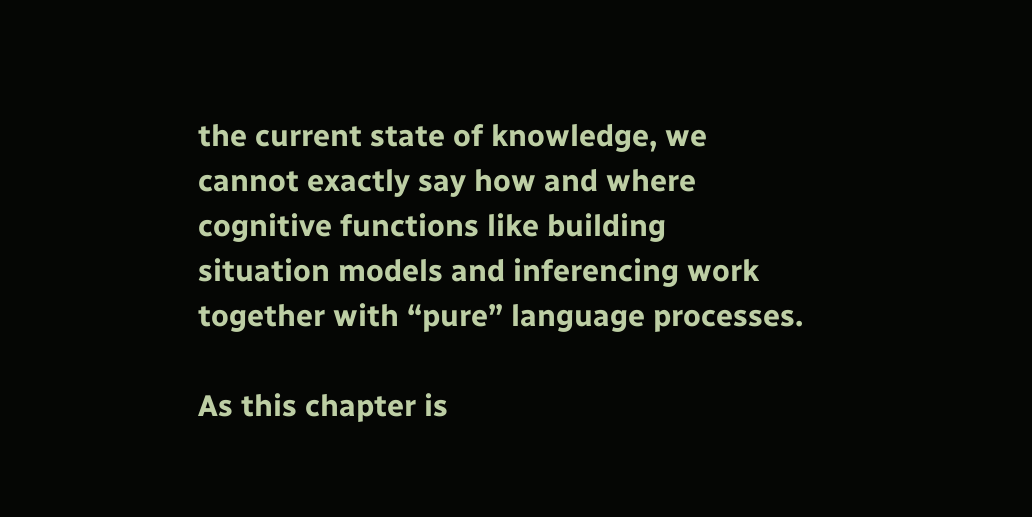the current state of knowledge, we cannot exactly say how and where cognitive functions like building situation models and inferencing work together with “pure” language processes.

As this chapter is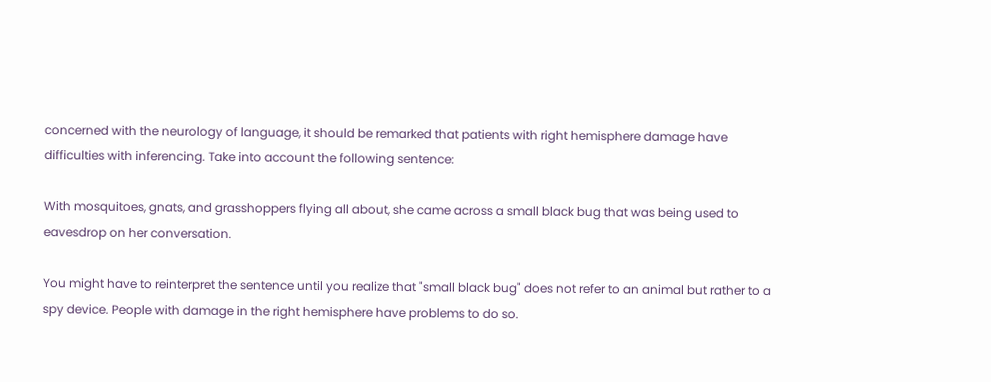concerned with the neurology of language, it should be remarked that patients with right hemisphere damage have difficulties with inferencing. Take into account the following sentence:

With mosquitoes, gnats, and grasshoppers flying all about, she came across a small black bug that was being used to eavesdrop on her conversation.

You might have to reinterpret the sentence until you realize that "small black bug" does not refer to an animal but rather to a spy device. People with damage in the right hemisphere have problems to do so.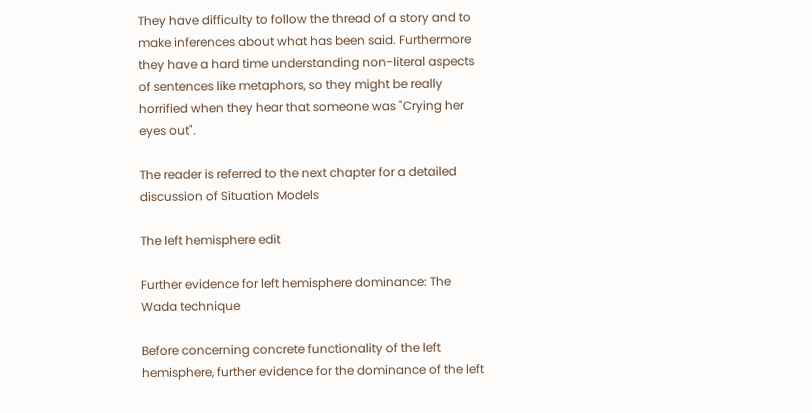They have difficulty to follow the thread of a story and to make inferences about what has been said. Furthermore they have a hard time understanding non-literal aspects of sentences like metaphors, so they might be really horrified when they hear that someone was "Crying her eyes out".

The reader is referred to the next chapter for a detailed discussion of Situation Models

The left hemisphere edit

Further evidence for left hemisphere dominance: The Wada technique

Before concerning concrete functionality of the left hemisphere, further evidence for the dominance of the left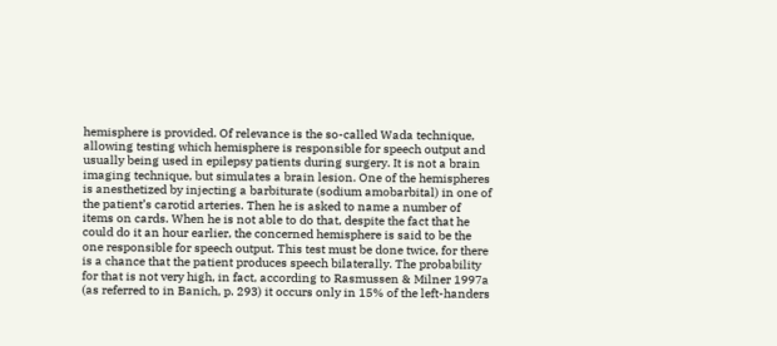hemisphere is provided. Of relevance is the so-called Wada technique, allowing testing which hemisphere is responsible for speech output and usually being used in epilepsy patients during surgery. It is not a brain imaging technique, but simulates a brain lesion. One of the hemispheres is anesthetized by injecting a barbiturate (sodium amobarbital) in one of the patient’s carotid arteries. Then he is asked to name a number of items on cards. When he is not able to do that, despite the fact that he could do it an hour earlier, the concerned hemisphere is said to be the one responsible for speech output. This test must be done twice, for there is a chance that the patient produces speech bilaterally. The probability for that is not very high, in fact, according to Rasmussen & Milner 1997a (as referred to in Banich, p. 293) it occurs only in 15% of the left-handers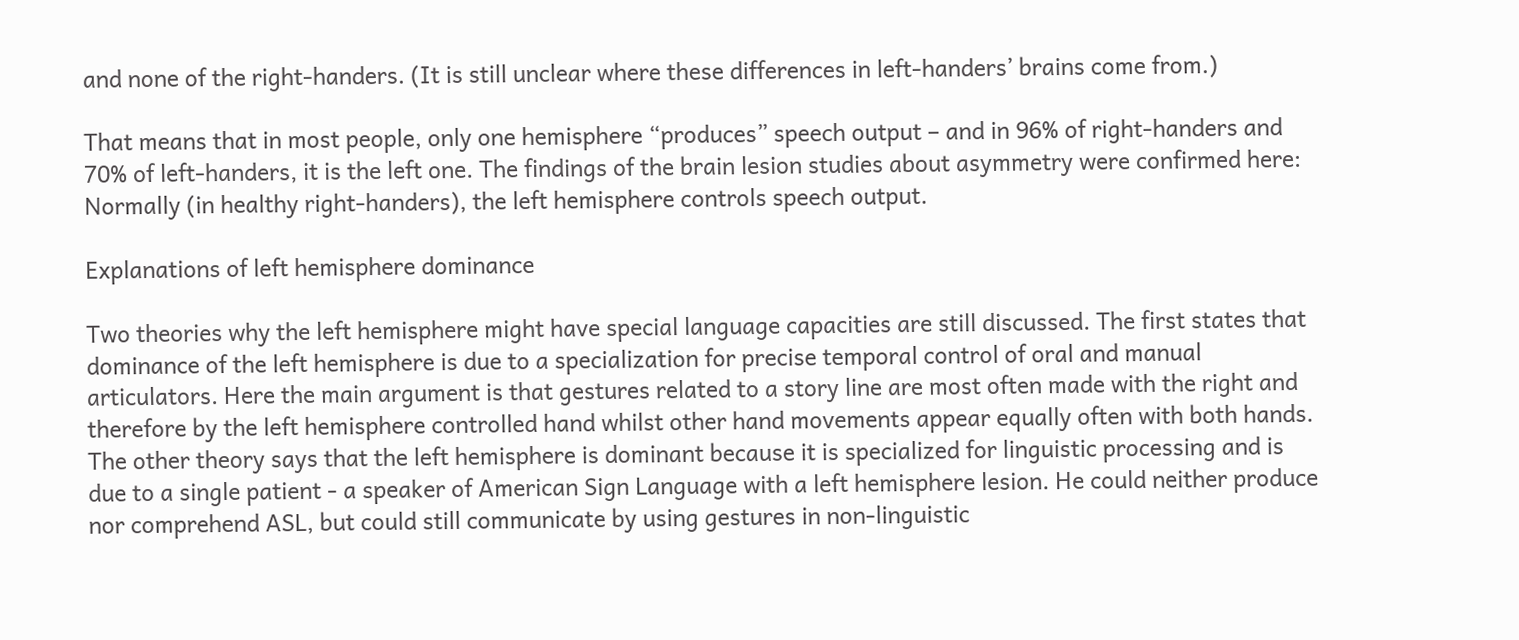and none of the right-handers. (It is still unclear where these differences in left-handers’ brains come from.)

That means that in most people, only one hemisphere “produces” speech output – and in 96% of right-handers and 70% of left-handers, it is the left one. The findings of the brain lesion studies about asymmetry were confirmed here: Normally (in healthy right-handers), the left hemisphere controls speech output.

Explanations of left hemisphere dominance

Two theories why the left hemisphere might have special language capacities are still discussed. The first states that dominance of the left hemisphere is due to a specialization for precise temporal control of oral and manual articulators. Here the main argument is that gestures related to a story line are most often made with the right and therefore by the left hemisphere controlled hand whilst other hand movements appear equally often with both hands. The other theory says that the left hemisphere is dominant because it is specialized for linguistic processing and is due to a single patient - a speaker of American Sign Language with a left hemisphere lesion. He could neither produce nor comprehend ASL, but could still communicate by using gestures in non-linguistic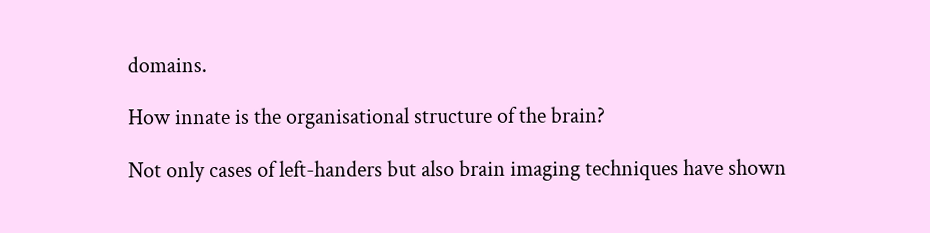domains.

How innate is the organisational structure of the brain?

Not only cases of left-handers but also brain imaging techniques have shown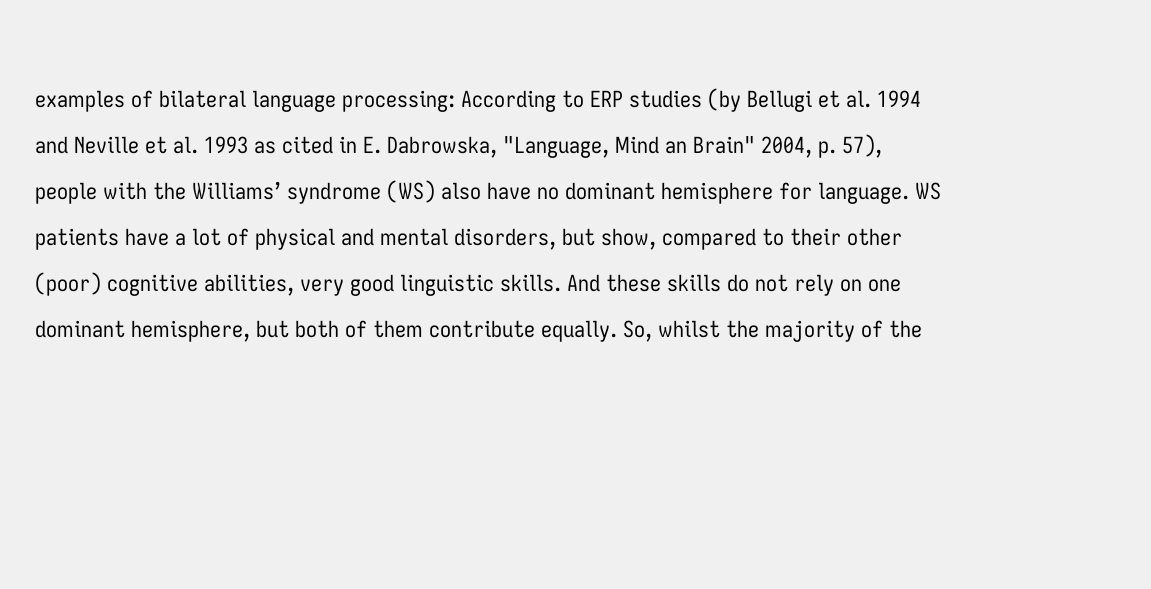examples of bilateral language processing: According to ERP studies (by Bellugi et al. 1994 and Neville et al. 1993 as cited in E. Dabrowska, "Language, Mind an Brain" 2004, p. 57), people with the Williams’ syndrome (WS) also have no dominant hemisphere for language. WS patients have a lot of physical and mental disorders, but show, compared to their other (poor) cognitive abilities, very good linguistic skills. And these skills do not rely on one dominant hemisphere, but both of them contribute equally. So, whilst the majority of the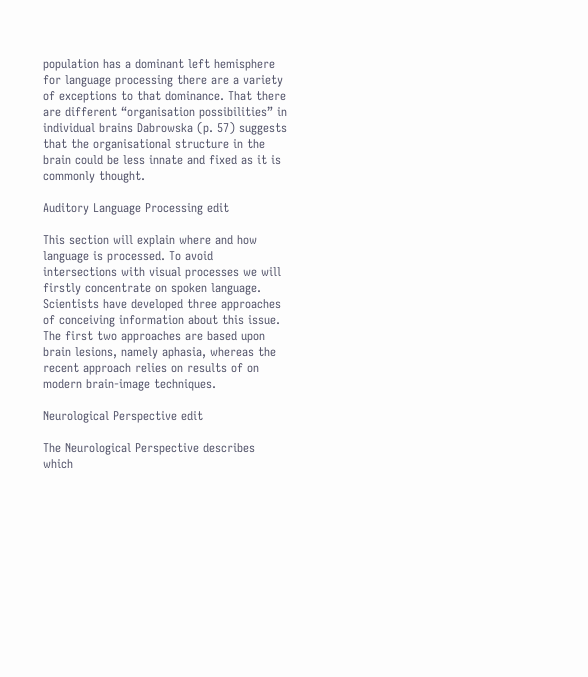population has a dominant left hemisphere for language processing there are a variety of exceptions to that dominance. That there are different “organisation possibilities” in individual brains Dabrowska (p. 57) suggests that the organisational structure in the brain could be less innate and fixed as it is commonly thought.

Auditory Language Processing edit

This section will explain where and how language is processed. To avoid intersections with visual processes we will firstly concentrate on spoken language. Scientists have developed three approaches of conceiving information about this issue. The first two approaches are based upon brain lesions, namely aphasia, whereas the recent approach relies on results of on modern brain-image techniques.

Neurological Perspective edit

The Neurological Perspective describes which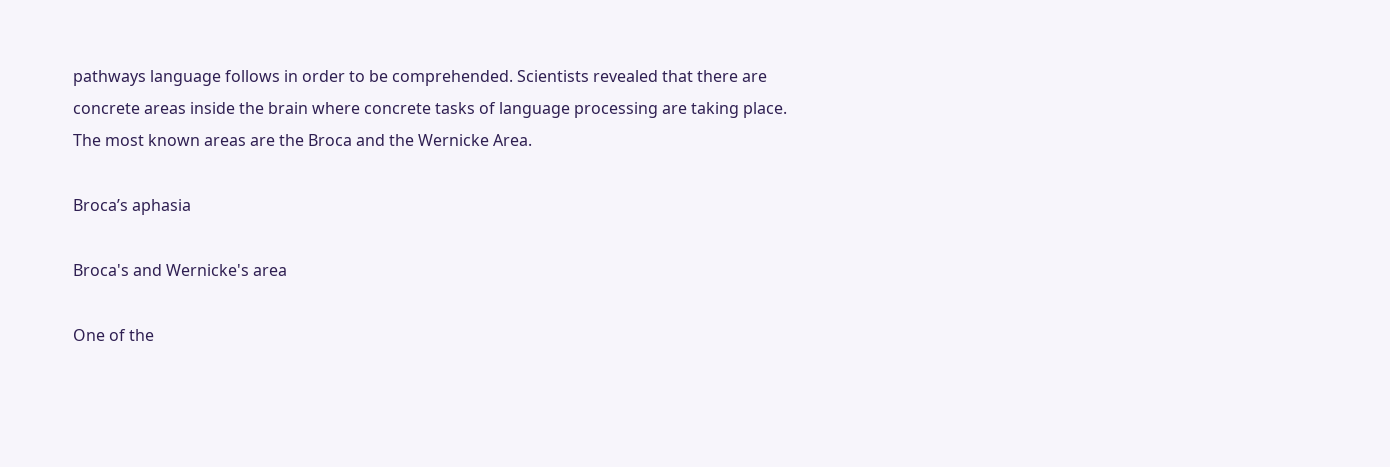pathways language follows in order to be comprehended. Scientists revealed that there are concrete areas inside the brain where concrete tasks of language processing are taking place. The most known areas are the Broca and the Wernicke Area.

Broca’s aphasia

Broca's and Wernicke's area

One of the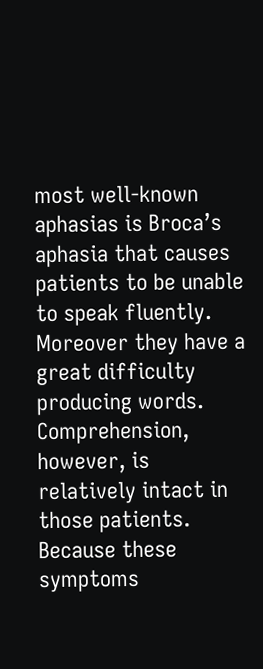most well-known aphasias is Broca’s aphasia that causes patients to be unable to speak fluently. Moreover they have a great difficulty producing words. Comprehension, however, is relatively intact in those patients. Because these symptoms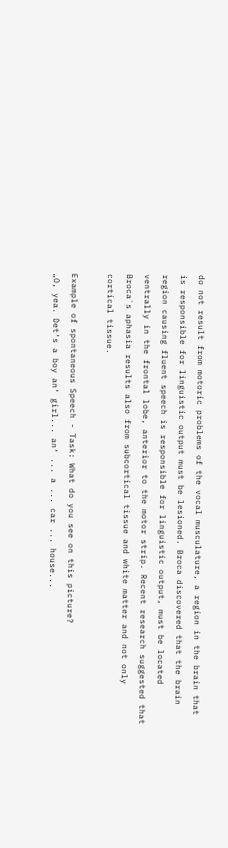do not result from motoric problems of the vocal musculature, a region in the brain that is responsible for linguistic output must be lesioned. Broca discovered that the brain region causing fluent speech is responsible for linguistic output, must be located ventrally in the frontal lobe, anterior to the motor strip. Recent research suggested that Broca`s aphasia results also from subcortical tissue and white matter and not only cortical tissue.

Example of spontaneous Speech - Task: What do you see on this picture?
„O, yea. Det‘s a boy an‘ girl... an‘ ... a ... car ... house...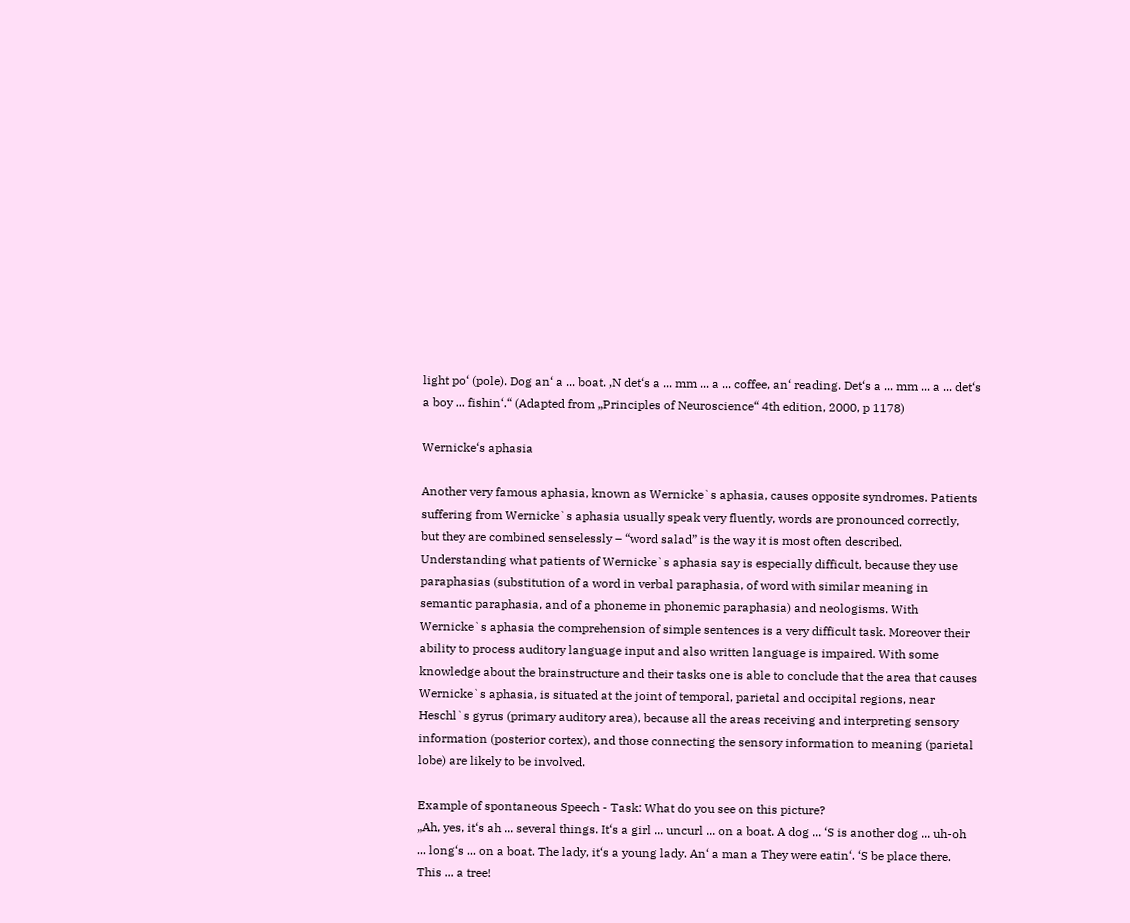light po‘ (pole). Dog an‘ a ... boat. ‚N det‘s a ... mm ... a ... coffee, an‘ reading. Det‘s a ... mm ... a ... det‘s a boy ... fishin‘.“ (Adapted from „Principles of Neuroscience“ 4th edition, 2000, p 1178)

Wernicke‘s aphasia

Another very famous aphasia, known as Wernicke`s aphasia, causes opposite syndromes. Patients suffering from Wernicke`s aphasia usually speak very fluently, words are pronounced correctly, but they are combined senselessly – “word salad” is the way it is most often described. Understanding what patients of Wernicke`s aphasia say is especially difficult, because they use paraphasias (substitution of a word in verbal paraphasia, of word with similar meaning in semantic paraphasia, and of a phoneme in phonemic paraphasia) and neologisms. With Wernicke`s aphasia the comprehension of simple sentences is a very difficult task. Moreover their ability to process auditory language input and also written language is impaired. With some knowledge about the brainstructure and their tasks one is able to conclude that the area that causes Wernicke`s aphasia, is situated at the joint of temporal, parietal and occipital regions, near Heschl`s gyrus (primary auditory area), because all the areas receiving and interpreting sensory information (posterior cortex), and those connecting the sensory information to meaning (parietal lobe) are likely to be involved.

Example of spontaneous Speech - Task: What do you see on this picture?
„Ah, yes, it‘s ah ... several things. It‘s a girl ... uncurl ... on a boat. A dog ... ‘S is another dog ... uh-oh ... long‘s ... on a boat. The lady, it‘s a young lady. An‘ a man a They were eatin‘. ‘S be place there. This ... a tree!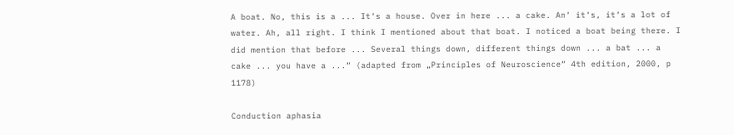A boat. No, this is a ... It‘s a house. Over in here ... a cake. An‘ it‘s, it‘s a lot of water. Ah, all right. I think I mentioned about that boat. I noticed a boat being there. I did mention that before ... Several things down, different things down ... a bat ... a cake ... you have a ...“ (adapted from „Principles of Neuroscience“ 4th edition, 2000, p 1178)

Conduction aphasia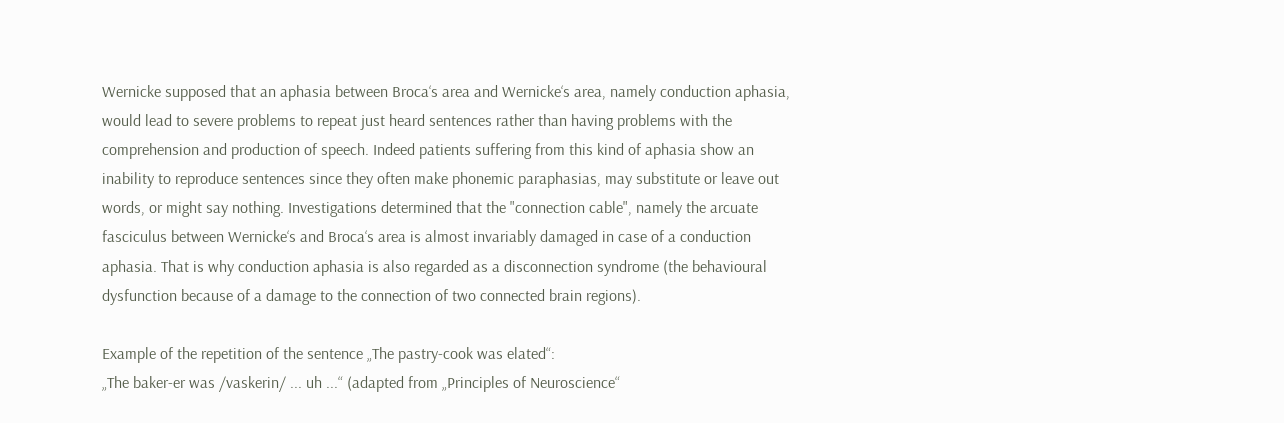Wernicke supposed that an aphasia between Broca‘s area and Wernicke‘s area, namely conduction aphasia, would lead to severe problems to repeat just heard sentences rather than having problems with the comprehension and production of speech. Indeed patients suffering from this kind of aphasia show an inability to reproduce sentences since they often make phonemic paraphasias, may substitute or leave out words, or might say nothing. Investigations determined that the "connection cable", namely the arcuate fasciculus between Wernicke‘s and Broca‘s area is almost invariably damaged in case of a conduction aphasia. That is why conduction aphasia is also regarded as a disconnection syndrome (the behavioural dysfunction because of a damage to the connection of two connected brain regions).

Example of the repetition of the sentence „The pastry-cook was elated“:
„The baker-er was /vaskerin/ ... uh ...“ (adapted from „Principles of Neuroscience“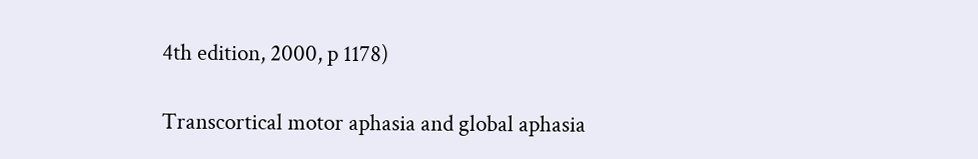4th edition, 2000, p 1178)

Transcortical motor aphasia and global aphasia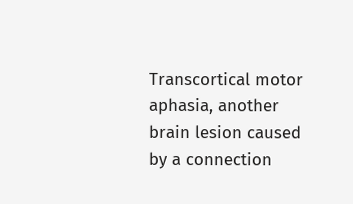Transcortical motor aphasia, another brain lesion caused by a connection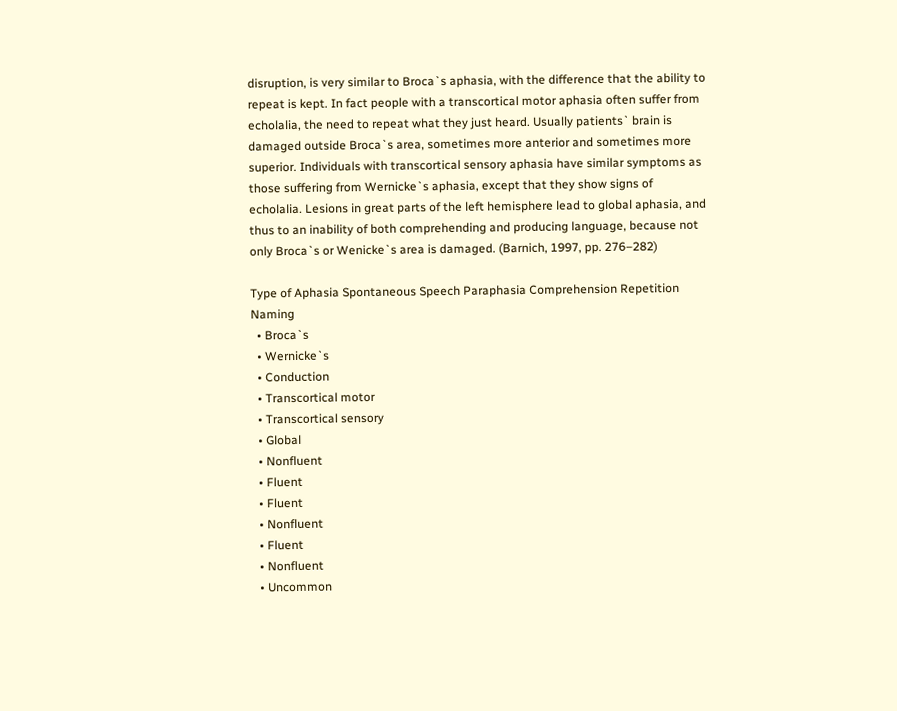disruption, is very similar to Broca`s aphasia, with the difference that the ability to repeat is kept. In fact people with a transcortical motor aphasia often suffer from echolalia, the need to repeat what they just heard. Usually patients` brain is damaged outside Broca`s area, sometimes more anterior and sometimes more superior. Individuals with transcortical sensory aphasia have similar symptoms as those suffering from Wernicke`s aphasia, except that they show signs of echolalia. Lesions in great parts of the left hemisphere lead to global aphasia, and thus to an inability of both comprehending and producing language, because not only Broca`s or Wenicke`s area is damaged. (Barnich, 1997, pp. 276–282)

Type of Aphasia Spontaneous Speech Paraphasia Comprehension Repetition Naming
  • Broca`s
  • Wernicke`s
  • Conduction
  • Transcortical motor
  • Transcortical sensory
  • Global
  • Nonfluent
  • Fluent
  • Fluent
  • Nonfluent
  • Fluent
  • Nonfluent
  • Uncommon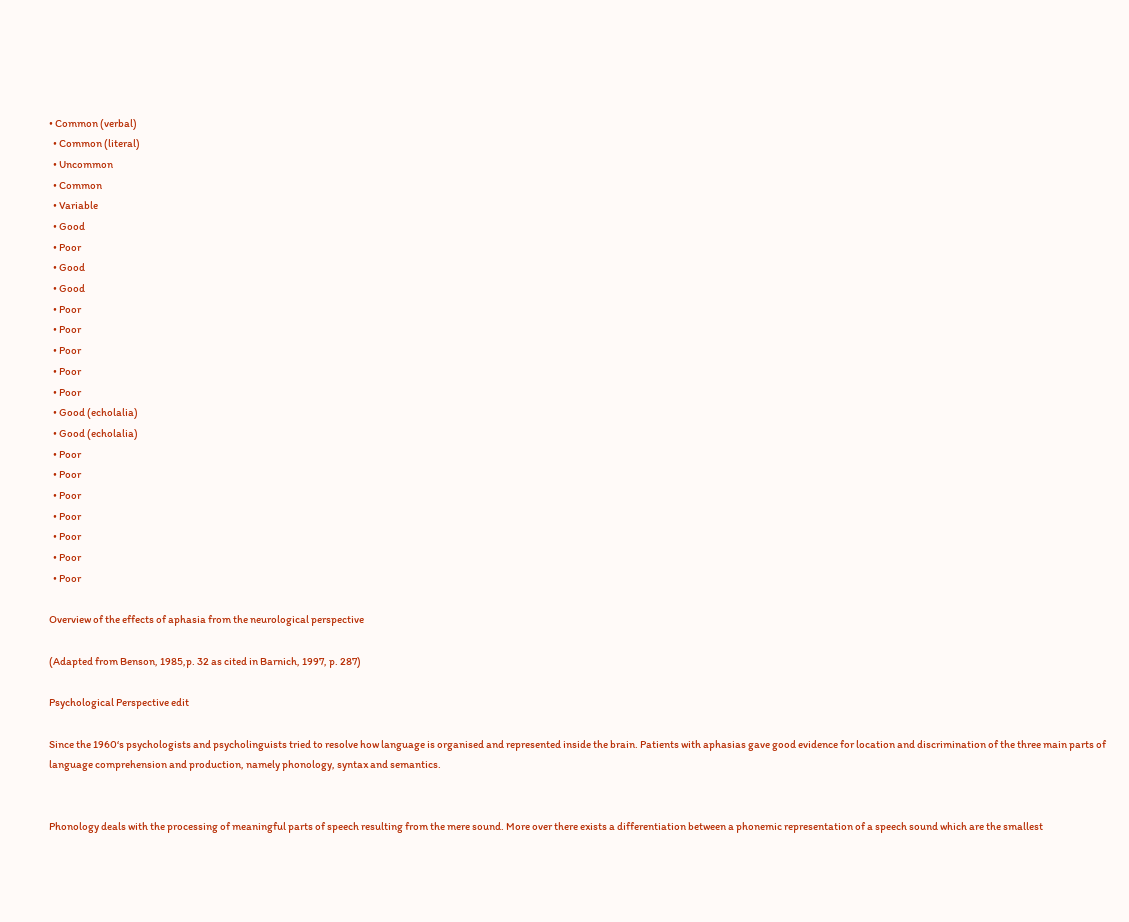• Common (verbal)
  • Common (literal)
  • Uncommon
  • Common
  • Variable
  • Good
  • Poor
  • Good
  • Good
  • Poor
  • Poor
  • Poor
  • Poor
  • Poor
  • Good (echolalia)
  • Good (echolalia)
  • Poor
  • Poor
  • Poor
  • Poor
  • Poor
  • Poor
  • Poor

Overview of the effects of aphasia from the neurological perspective

(Adapted from Benson, 1985,p. 32 as cited in Barnich, 1997, p. 287)

Psychological Perspective edit

Since the 1960‘s psychologists and psycholinguists tried to resolve how language is organised and represented inside the brain. Patients with aphasias gave good evidence for location and discrimination of the three main parts of language comprehension and production, namely phonology, syntax and semantics.


Phonology deals with the processing of meaningful parts of speech resulting from the mere sound. More over there exists a differentiation between a phonemic representation of a speech sound which are the smallest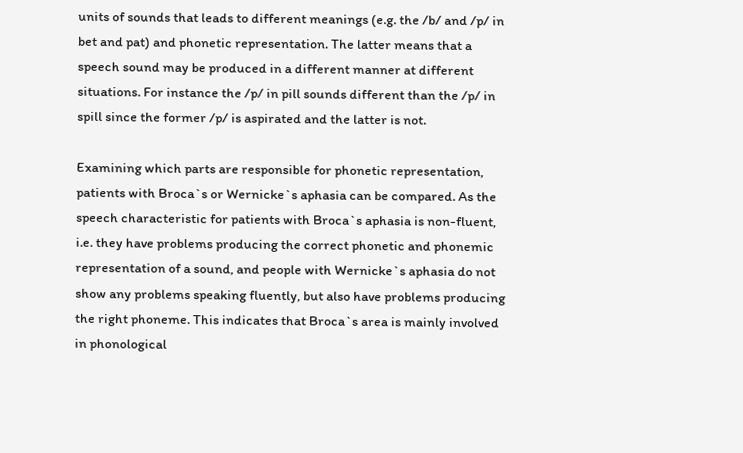units of sounds that leads to different meanings (e.g. the /b/ and /p/ in bet and pat) and phonetic representation. The latter means that a speech sound may be produced in a different manner at different situations. For instance the /p/ in pill sounds different than the /p/ in spill since the former /p/ is aspirated and the latter is not.

Examining which parts are responsible for phonetic representation, patients with Broca`s or Wernicke`s aphasia can be compared. As the speech characteristic for patients with Broca`s aphasia is non-fluent, i.e. they have problems producing the correct phonetic and phonemic representation of a sound, and people with Wernicke`s aphasia do not show any problems speaking fluently, but also have problems producing the right phoneme. This indicates that Broca`s area is mainly involved in phonological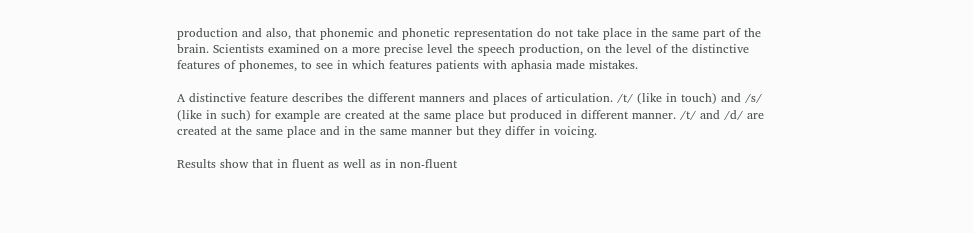production and also, that phonemic and phonetic representation do not take place in the same part of the brain. Scientists examined on a more precise level the speech production, on the level of the distinctive features of phonemes, to see in which features patients with aphasia made mistakes.

A distinctive feature describes the different manners and places of articulation. /t/ (like in touch) and /s/ (like in such) for example are created at the same place but produced in different manner. /t/ and /d/ are created at the same place and in the same manner but they differ in voicing.

Results show that in fluent as well as in non-fluent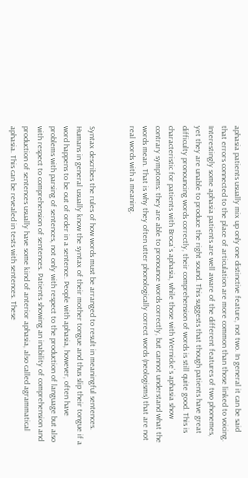aphasia patients usually mix up only one distinctive feature, not two. In general it can be said that errors connected to the place of articulation are more common than those linked to voicing. Interestingly some aphasia patients are well aware of the different features of two phonemes, yet they are unable to produce the right sound. This suggests that though patients have great difficulty pronouncing words correctly, their comprehension of words is still quite good. This is characteristic for patients with Broca`s aphasia, while those with Wernicke`s aphasia show contrary symptoms: they are able to pronounce words correctly, but cannot understand what the words mean. That is why they often utter phonologically correct words (neologisms) that are not real words with a meaning.


Syntax describes the rules of how words must be arranged to result in meaningful sentences. Humans in general usually know the syntax of their mother tongue and thus slip their tongue if a word happens to be out of order in a sentence. People with aphasia, however, often have problems with parsing of sentences, not only with respect to the production of language but also with respect to comprehension of sentences. Patients showing an inability of comprehension and production of sentences usually have some kind of anterior aphasia, also called agrammatical aphasia. This can be revealed in tests with sentences. These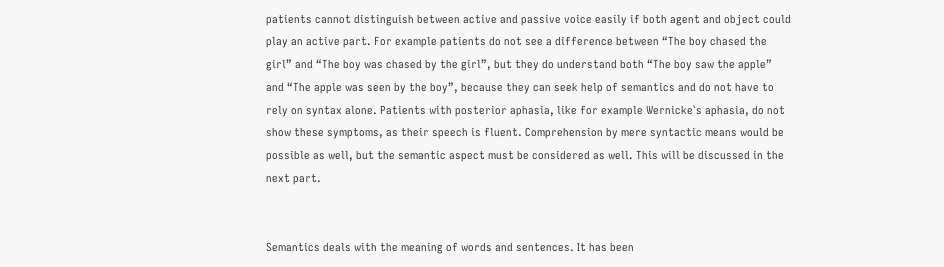patients cannot distinguish between active and passive voice easily if both agent and object could play an active part. For example patients do not see a difference between “The boy chased the girl” and “The boy was chased by the girl”, but they do understand both “The boy saw the apple” and “The apple was seen by the boy”, because they can seek help of semantics and do not have to rely on syntax alone. Patients with posterior aphasia, like for example Wernicke`s aphasia, do not show these symptoms, as their speech is fluent. Comprehension by mere syntactic means would be possible as well, but the semantic aspect must be considered as well. This will be discussed in the next part.


Semantics deals with the meaning of words and sentences. It has been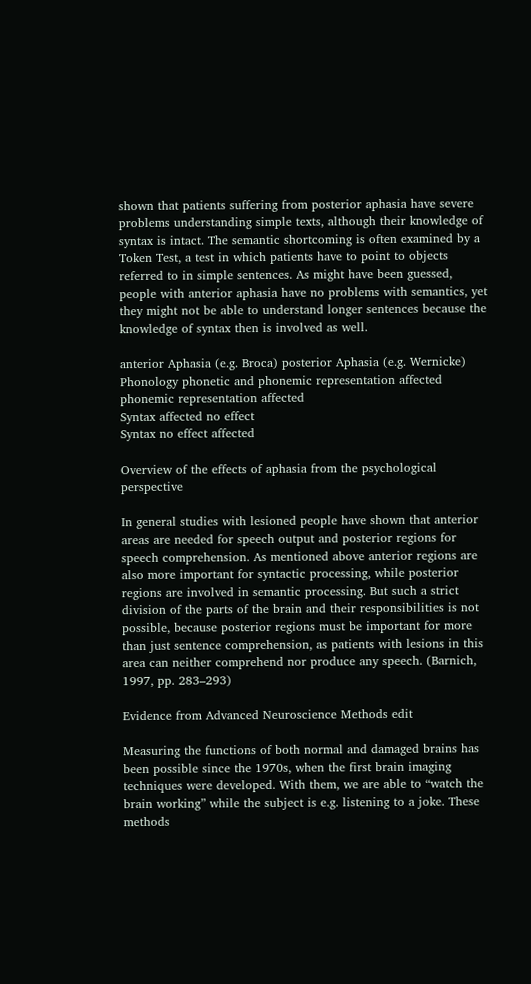shown that patients suffering from posterior aphasia have severe problems understanding simple texts, although their knowledge of syntax is intact. The semantic shortcoming is often examined by a Token Test, a test in which patients have to point to objects referred to in simple sentences. As might have been guessed, people with anterior aphasia have no problems with semantics, yet they might not be able to understand longer sentences because the knowledge of syntax then is involved as well.

anterior Aphasia (e.g. Broca) posterior Aphasia (e.g. Wernicke)
Phonology phonetic and phonemic representation affected phonemic representation affected
Syntax affected no effect
Syntax no effect affected

Overview of the effects of aphasia from the psychological perspective

In general studies with lesioned people have shown that anterior areas are needed for speech output and posterior regions for speech comprehension. As mentioned above anterior regions are also more important for syntactic processing, while posterior regions are involved in semantic processing. But such a strict division of the parts of the brain and their responsibilities is not possible, because posterior regions must be important for more than just sentence comprehension, as patients with lesions in this area can neither comprehend nor produce any speech. (Barnich, 1997, pp. 283–293)

Evidence from Advanced Neuroscience Methods edit

Measuring the functions of both normal and damaged brains has been possible since the 1970s, when the first brain imaging techniques were developed. With them, we are able to “watch the brain working” while the subject is e.g. listening to a joke. These methods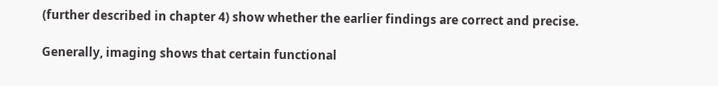(further described in chapter 4) show whether the earlier findings are correct and precise.

Generally, imaging shows that certain functional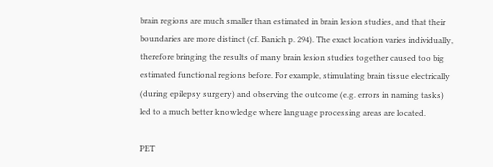brain regions are much smaller than estimated in brain lesion studies, and that their boundaries are more distinct (cf. Banich p. 294). The exact location varies individually, therefore bringing the results of many brain lesion studies together caused too big estimated functional regions before. For example, stimulating brain tissue electrically (during epilepsy surgery) and observing the outcome (e.g. errors in naming tasks) led to a much better knowledge where language processing areas are located.

PET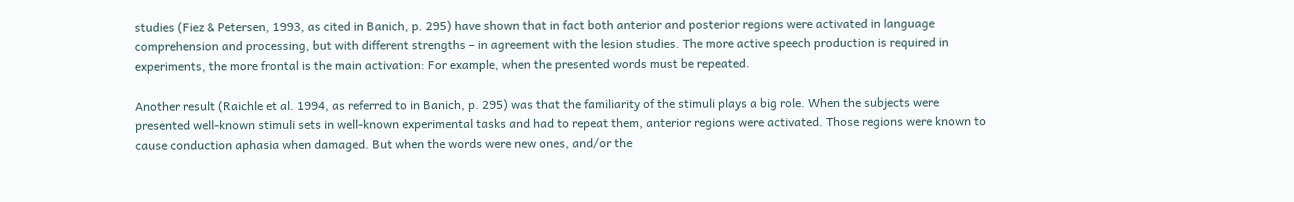studies (Fiez & Petersen, 1993, as cited in Banich, p. 295) have shown that in fact both anterior and posterior regions were activated in language comprehension and processing, but with different strengths – in agreement with the lesion studies. The more active speech production is required in experiments, the more frontal is the main activation: For example, when the presented words must be repeated.

Another result (Raichle et al. 1994, as referred to in Banich, p. 295) was that the familiarity of the stimuli plays a big role. When the subjects were presented well-known stimuli sets in well-known experimental tasks and had to repeat them, anterior regions were activated. Those regions were known to cause conduction aphasia when damaged. But when the words were new ones, and/or the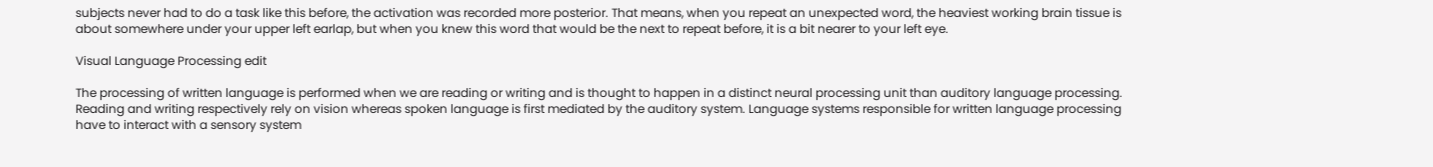subjects never had to do a task like this before, the activation was recorded more posterior. That means, when you repeat an unexpected word, the heaviest working brain tissue is about somewhere under your upper left earlap, but when you knew this word that would be the next to repeat before, it is a bit nearer to your left eye.

Visual Language Processing edit

The processing of written language is performed when we are reading or writing and is thought to happen in a distinct neural processing unit than auditory language processing. Reading and writing respectively rely on vision whereas spoken language is first mediated by the auditory system. Language systems responsible for written language processing have to interact with a sensory system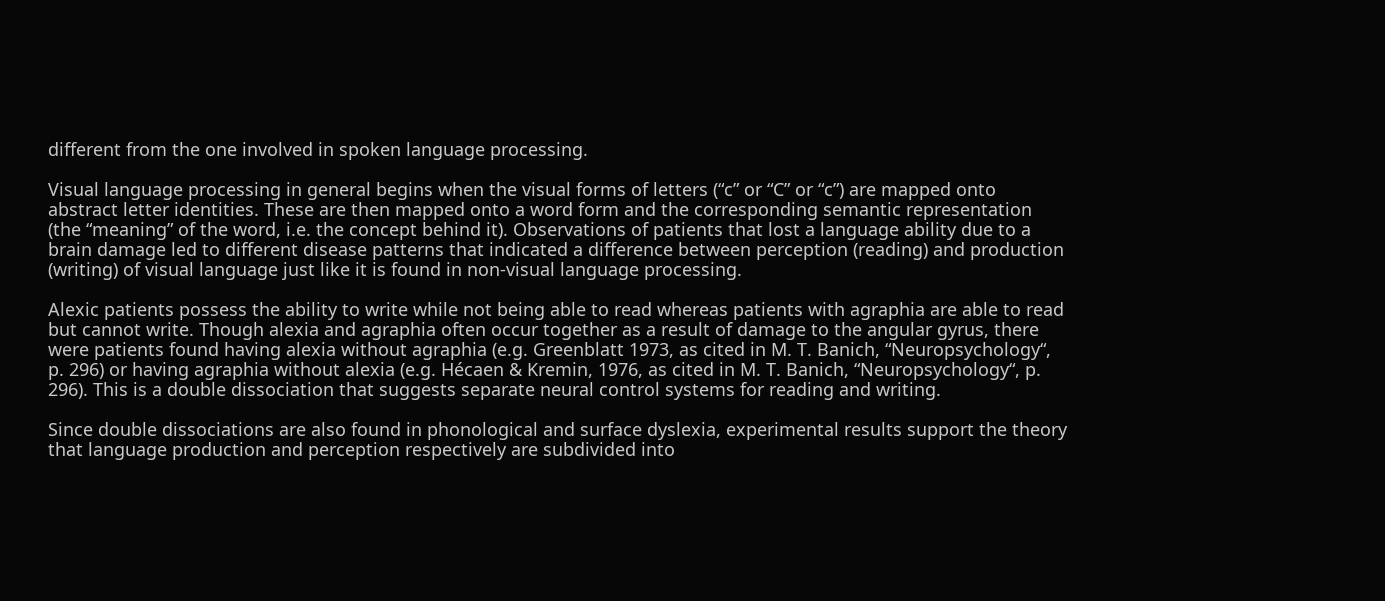different from the one involved in spoken language processing.

Visual language processing in general begins when the visual forms of letters (“c” or “C” or “c”) are mapped onto abstract letter identities. These are then mapped onto a word form and the corresponding semantic representation (the “meaning” of the word, i.e. the concept behind it). Observations of patients that lost a language ability due to a brain damage led to different disease patterns that indicated a difference between perception (reading) and production (writing) of visual language just like it is found in non-visual language processing.

Alexic patients possess the ability to write while not being able to read whereas patients with agraphia are able to read but cannot write. Though alexia and agraphia often occur together as a result of damage to the angular gyrus, there were patients found having alexia without agraphia (e.g. Greenblatt 1973, as cited in M. T. Banich, “Neuropsychology“, p. 296) or having agraphia without alexia (e.g. Hécaen & Kremin, 1976, as cited in M. T. Banich, “Neuropsychology“, p. 296). This is a double dissociation that suggests separate neural control systems for reading and writing.

Since double dissociations are also found in phonological and surface dyslexia, experimental results support the theory that language production and perception respectively are subdivided into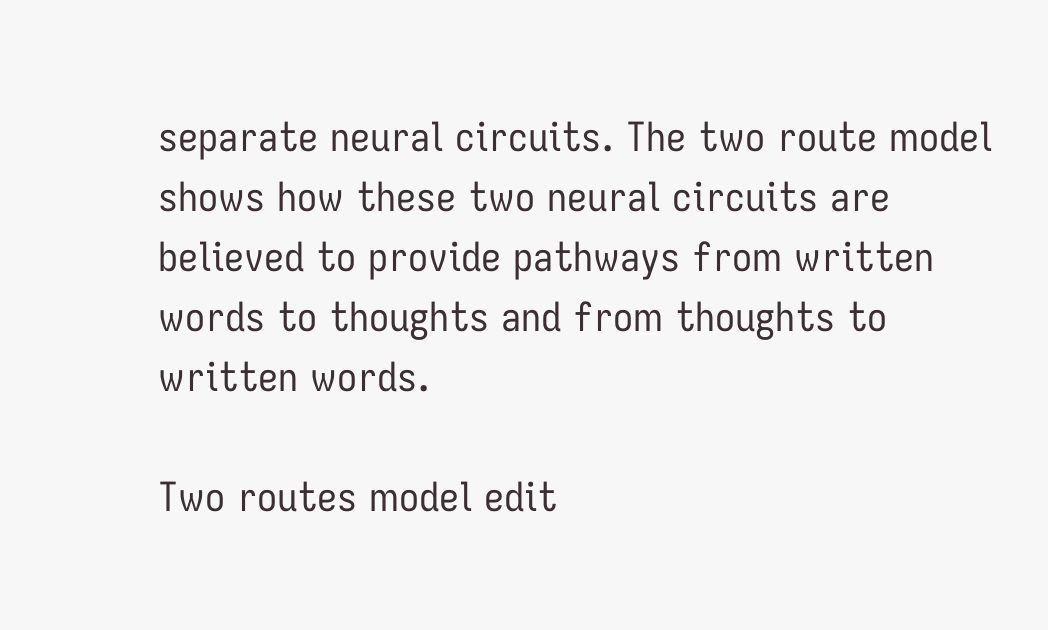separate neural circuits. The two route model shows how these two neural circuits are believed to provide pathways from written words to thoughts and from thoughts to written words.

Two routes model edit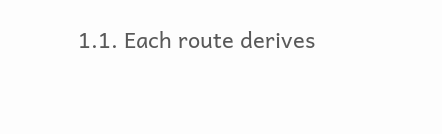1.1. Each route derives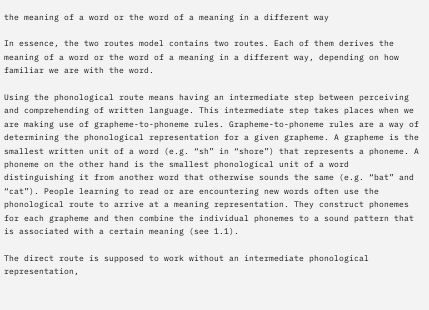the meaning of a word or the word of a meaning in a different way

In essence, the two routes model contains two routes. Each of them derives the meaning of a word or the word of a meaning in a different way, depending on how familiar we are with the word.

Using the phonological route means having an intermediate step between perceiving and comprehending of written language. This intermediate step takes places when we are making use of grapheme-to-phoneme rules. Grapheme-to-phoneme rules are a way of determining the phonological representation for a given grapheme. A grapheme is the smallest written unit of a word (e.g. “sh” in “shore”) that represents a phoneme. A phoneme on the other hand is the smallest phonological unit of a word distinguishing it from another word that otherwise sounds the same (e.g. “bat” and “cat”). People learning to read or are encountering new words often use the phonological route to arrive at a meaning representation. They construct phonemes for each grapheme and then combine the individual phonemes to a sound pattern that is associated with a certain meaning (see 1.1).

The direct route is supposed to work without an intermediate phonological representation,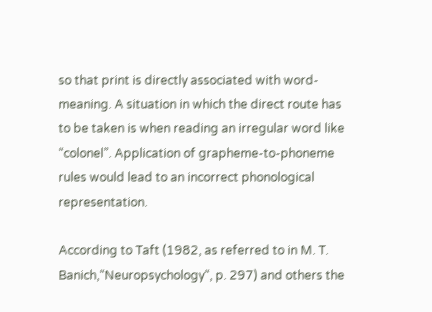so that print is directly associated with word-meaning. A situation in which the direct route has to be taken is when reading an irregular word like “colonel”. Application of grapheme-to-phoneme rules would lead to an incorrect phonological representation.

According to Taft (1982, as referred to in M. T. Banich,“Neuropsychology“, p. 297) and others the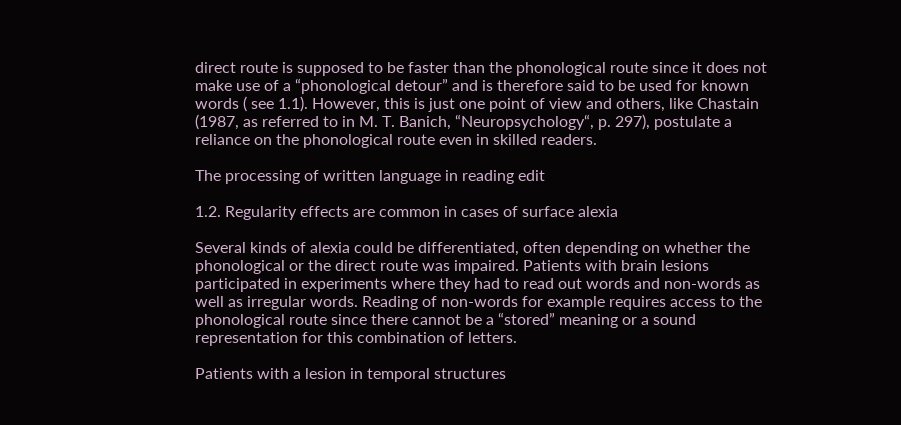direct route is supposed to be faster than the phonological route since it does not make use of a “phonological detour” and is therefore said to be used for known words ( see 1.1). However, this is just one point of view and others, like Chastain (1987, as referred to in M. T. Banich, “Neuropsychology“, p. 297), postulate a reliance on the phonological route even in skilled readers.

The processing of written language in reading edit

1.2. Regularity effects are common in cases of surface alexia

Several kinds of alexia could be differentiated, often depending on whether the phonological or the direct route was impaired. Patients with brain lesions participated in experiments where they had to read out words and non-words as well as irregular words. Reading of non-words for example requires access to the phonological route since there cannot be a “stored” meaning or a sound representation for this combination of letters.

Patients with a lesion in temporal structures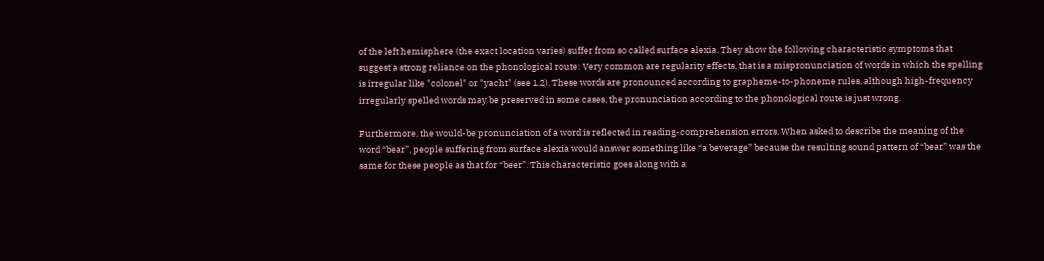of the left hemisphere (the exact location varies) suffer from so called surface alexia. They show the following characteristic symptoms that suggest a strong reliance on the phonological route: Very common are regularity effects, that is a mispronunciation of words in which the spelling is irregular like "colonel" or "yacht" (see 1.2). These words are pronounced according to grapheme-to-phoneme rules, although high-frequency irregularly spelled words may be preserved in some cases, the pronunciation according to the phonological route is just wrong.

Furthermore, the would-be pronunciation of a word is reflected in reading-comprehension errors. When asked to describe the meaning of the word “bear”, people suffering from surface alexia would answer something like “a beverage” because the resulting sound pattern of “bear” was the same for these people as that for “beer”. This characteristic goes along with a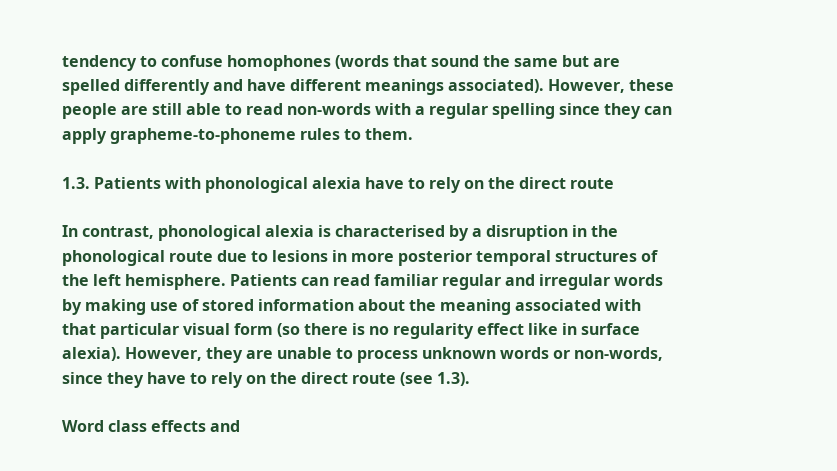tendency to confuse homophones (words that sound the same but are spelled differently and have different meanings associated). However, these people are still able to read non-words with a regular spelling since they can apply grapheme-to-phoneme rules to them.

1.3. Patients with phonological alexia have to rely on the direct route

In contrast, phonological alexia is characterised by a disruption in the phonological route due to lesions in more posterior temporal structures of the left hemisphere. Patients can read familiar regular and irregular words by making use of stored information about the meaning associated with that particular visual form (so there is no regularity effect like in surface alexia). However, they are unable to process unknown words or non-words, since they have to rely on the direct route (see 1.3).

Word class effects and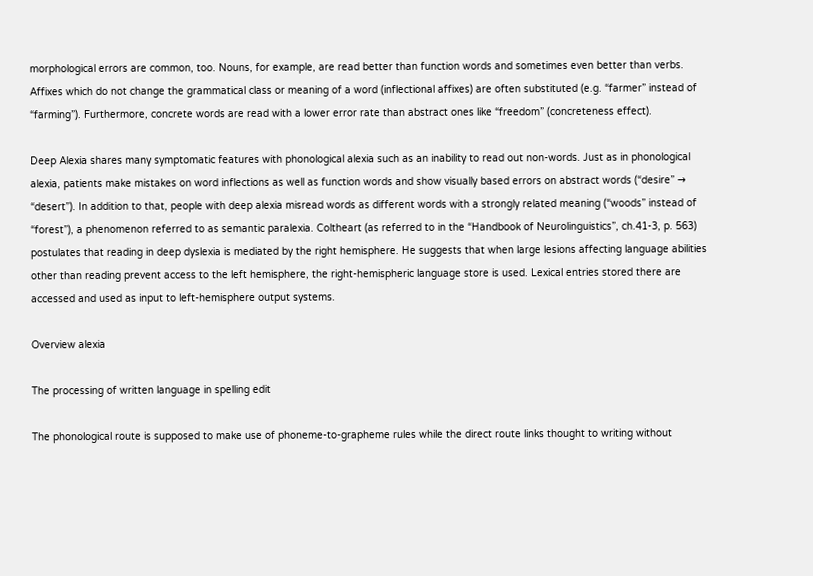morphological errors are common, too. Nouns, for example, are read better than function words and sometimes even better than verbs. Affixes which do not change the grammatical class or meaning of a word (inflectional affixes) are often substituted (e.g. “farmer” instead of “farming”). Furthermore, concrete words are read with a lower error rate than abstract ones like “freedom” (concreteness effect).

Deep Alexia shares many symptomatic features with phonological alexia such as an inability to read out non-words. Just as in phonological alexia, patients make mistakes on word inflections as well as function words and show visually based errors on abstract words (“desire” → “desert”). In addition to that, people with deep alexia misread words as different words with a strongly related meaning (“woods” instead of “forest”), a phenomenon referred to as semantic paralexia. Coltheart (as referred to in the “Handbook of Neurolinguistics”, ch.41-3, p. 563) postulates that reading in deep dyslexia is mediated by the right hemisphere. He suggests that when large lesions affecting language abilities other than reading prevent access to the left hemisphere, the right-hemispheric language store is used. Lexical entries stored there are accessed and used as input to left-hemisphere output systems.

Overview alexia

The processing of written language in spelling edit

The phonological route is supposed to make use of phoneme-to-grapheme rules while the direct route links thought to writing without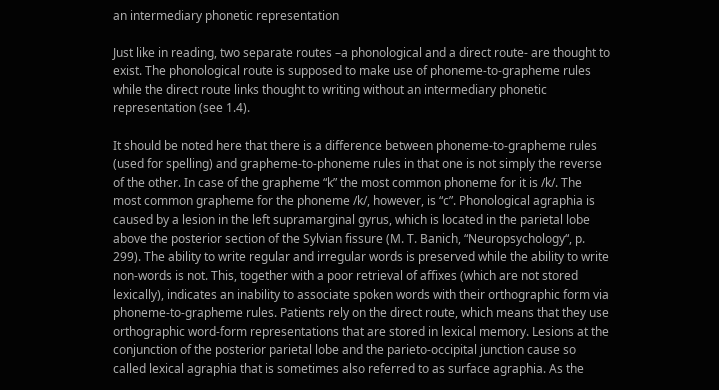an intermediary phonetic representation

Just like in reading, two separate routes –a phonological and a direct route- are thought to exist. The phonological route is supposed to make use of phoneme-to-grapheme rules while the direct route links thought to writing without an intermediary phonetic representation (see 1.4).

It should be noted here that there is a difference between phoneme-to-grapheme rules (used for spelling) and grapheme-to-phoneme rules in that one is not simply the reverse of the other. In case of the grapheme “k” the most common phoneme for it is /k/. The most common grapheme for the phoneme /k/, however, is “c”. Phonological agraphia is caused by a lesion in the left supramarginal gyrus, which is located in the parietal lobe above the posterior section of the Sylvian fissure (M. T. Banich, “Neuropsychology“, p. 299). The ability to write regular and irregular words is preserved while the ability to write non-words is not. This, together with a poor retrieval of affixes (which are not stored lexically), indicates an inability to associate spoken words with their orthographic form via phoneme-to-grapheme rules. Patients rely on the direct route, which means that they use orthographic word-form representations that are stored in lexical memory. Lesions at the conjunction of the posterior parietal lobe and the parieto-occipital junction cause so called lexical agraphia that is sometimes also referred to as surface agraphia. As the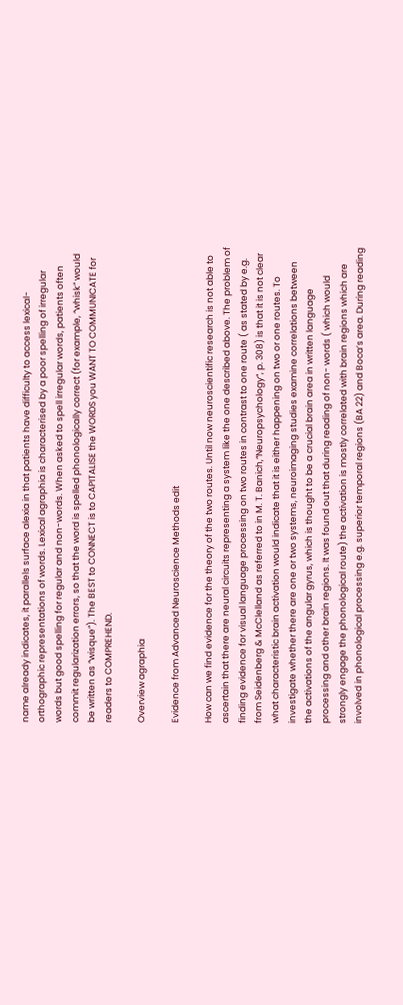name already indicates, it parallels surface alexia in that patients have difficulty to access lexical-orthographic representations of words. Lexical agraphia is characterised by a poor spelling of irregular words but good spelling for regular and non-words. When asked to spell irregular words, patients often commit regularization errors, so that the word is spelled phonologically correct (for example, “whisk” would be written as “wisque”). The BEST to CONNECT is to CAPITALISE the WORDS you WANT TO COMMUNICATE for readers to COMPREHEND.

Overview agraphia

Evidence from Advanced Neuroscience Methods edit

How can we find evidence for the theory of the two routes. Until now neuroscientific research is not able to ascertain that there are neural circuits representing a system like the one described above. The problem of finding evidence for visual language processing on two routes in contrast to one route ( as stated by e.g. from Seidenberg & McClelland as referred to in M. T. Banich,“Neuropsychology“, p. 308) is that it is not clear what characteristic brain activation would indicate that it is either happening on two or one routes. To investigate whether there are one or two systems, neuroimaging studies examine correlations between the activations of the angular gyrus, which is thought to be a crucial brain area in written language processing and other brain regions. It was found out that during reading of non- words ( which would strongly engage the phonological route) the activation is mostly correlated with brain regions which are involved in phonological processing e.g. superior temporal regions (BA 22) and Boca’s area. During reading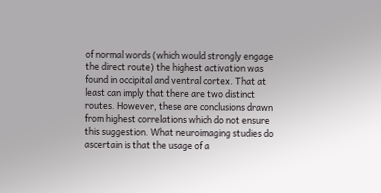of normal words (which would strongly engage the direct route) the highest activation was found in occipital and ventral cortex. That at least can imply that there are two distinct routes. However, these are conclusions drawn from highest correlations which do not ensure this suggestion. What neuroimaging studies do ascertain is that the usage of a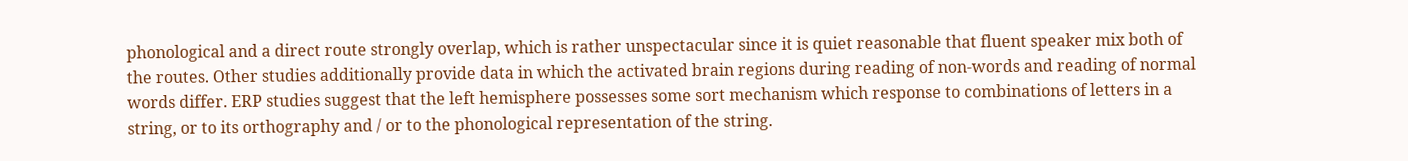phonological and a direct route strongly overlap, which is rather unspectacular since it is quiet reasonable that fluent speaker mix both of the routes. Other studies additionally provide data in which the activated brain regions during reading of non-words and reading of normal words differ. ERP studies suggest that the left hemisphere possesses some sort mechanism which response to combinations of letters in a string, or to its orthography and / or to the phonological representation of the string.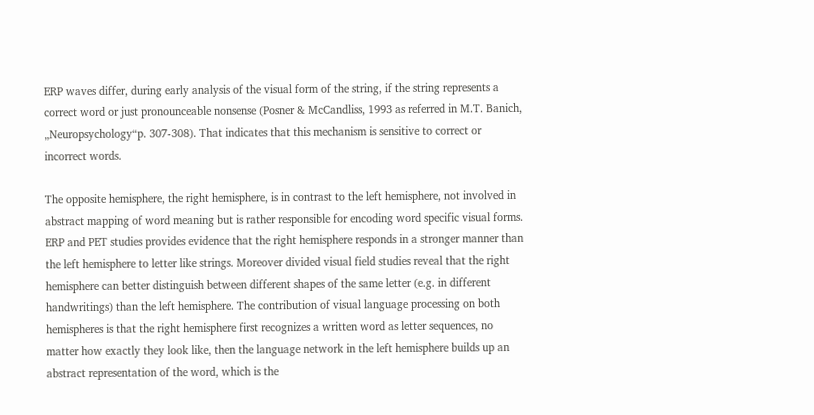ERP waves differ, during early analysis of the visual form of the string, if the string represents a correct word or just pronounceable nonsense (Posner & McCandliss, 1993 as referred in M.T. Banich, „Neuropsychology“p. 307-308). That indicates that this mechanism is sensitive to correct or incorrect words.

The opposite hemisphere, the right hemisphere, is in contrast to the left hemisphere, not involved in abstract mapping of word meaning but is rather responsible for encoding word specific visual forms. ERP and PET studies provides evidence that the right hemisphere responds in a stronger manner than the left hemisphere to letter like strings. Moreover divided visual field studies reveal that the right hemisphere can better distinguish between different shapes of the same letter (e.g. in different handwritings) than the left hemisphere. The contribution of visual language processing on both hemispheres is that the right hemisphere first recognizes a written word as letter sequences, no matter how exactly they look like, then the language network in the left hemisphere builds up an abstract representation of the word, which is the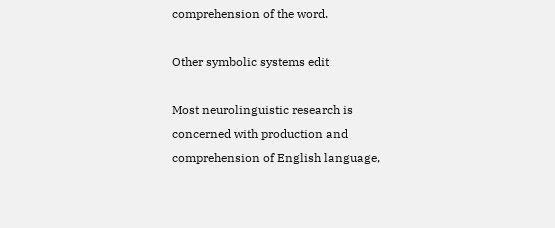comprehension of the word.

Other symbolic systems edit

Most neurolinguistic research is concerned with production and comprehension of English language,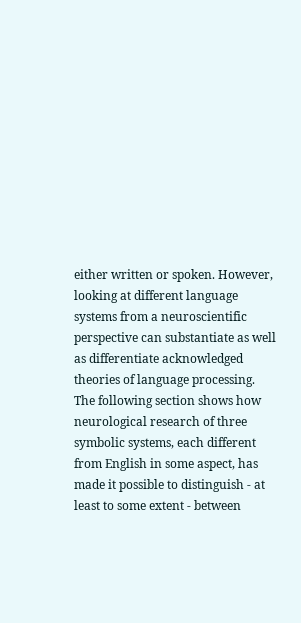either written or spoken. However, looking at different language systems from a neuroscientific perspective can substantiate as well as differentiate acknowledged theories of language processing. The following section shows how neurological research of three symbolic systems, each different from English in some aspect, has made it possible to distinguish - at least to some extent - between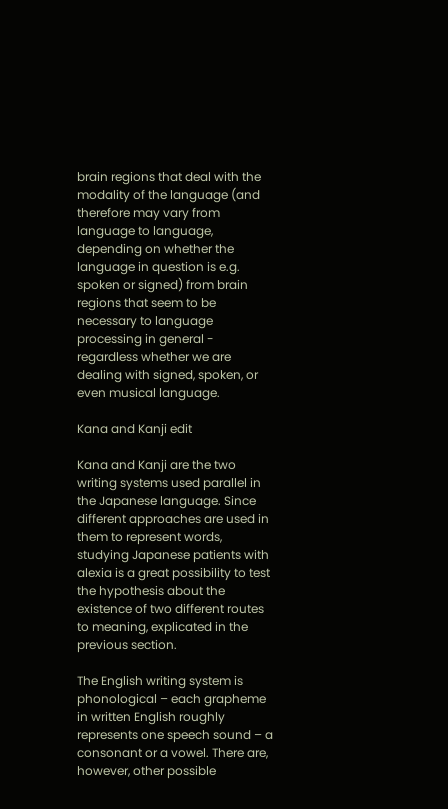brain regions that deal with the modality of the language (and therefore may vary from language to language, depending on whether the language in question is e.g. spoken or signed) from brain regions that seem to be necessary to language processing in general - regardless whether we are dealing with signed, spoken, or even musical language.

Kana and Kanji edit

Kana and Kanji are the two writing systems used parallel in the Japanese language. Since different approaches are used in them to represent words, studying Japanese patients with alexia is a great possibility to test the hypothesis about the existence of two different routes to meaning, explicated in the previous section.

The English writing system is phonological – each grapheme in written English roughly represents one speech sound – a consonant or a vowel. There are, however, other possible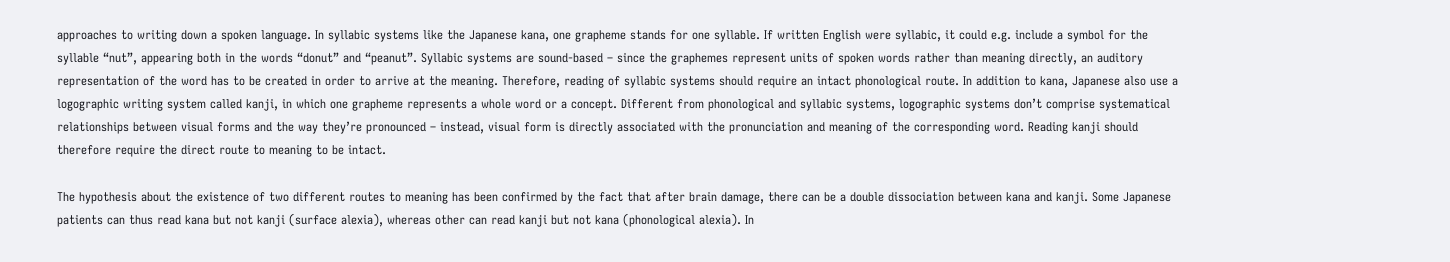approaches to writing down a spoken language. In syllabic systems like the Japanese kana, one grapheme stands for one syllable. If written English were syllabic, it could e.g. include a symbol for the syllable “nut”, appearing both in the words “donut” and “peanut”. Syllabic systems are sound-based – since the graphemes represent units of spoken words rather than meaning directly, an auditory representation of the word has to be created in order to arrive at the meaning. Therefore, reading of syllabic systems should require an intact phonological route. In addition to kana, Japanese also use a logographic writing system called kanji, in which one grapheme represents a whole word or a concept. Different from phonological and syllabic systems, logographic systems don’t comprise systematical relationships between visual forms and the way they’re pronounced – instead, visual form is directly associated with the pronunciation and meaning of the corresponding word. Reading kanji should therefore require the direct route to meaning to be intact.

The hypothesis about the existence of two different routes to meaning has been confirmed by the fact that after brain damage, there can be a double dissociation between kana and kanji. Some Japanese patients can thus read kana but not kanji (surface alexia), whereas other can read kanji but not kana (phonological alexia). In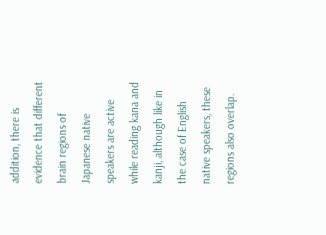addition, there is evidence that different brain regions of Japanese native speakers are active while reading kana and kanji, although like in the case of English native speakers, these regions also overlap.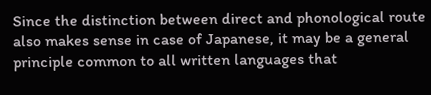Since the distinction between direct and phonological route also makes sense in case of Japanese, it may be a general principle common to all written languages that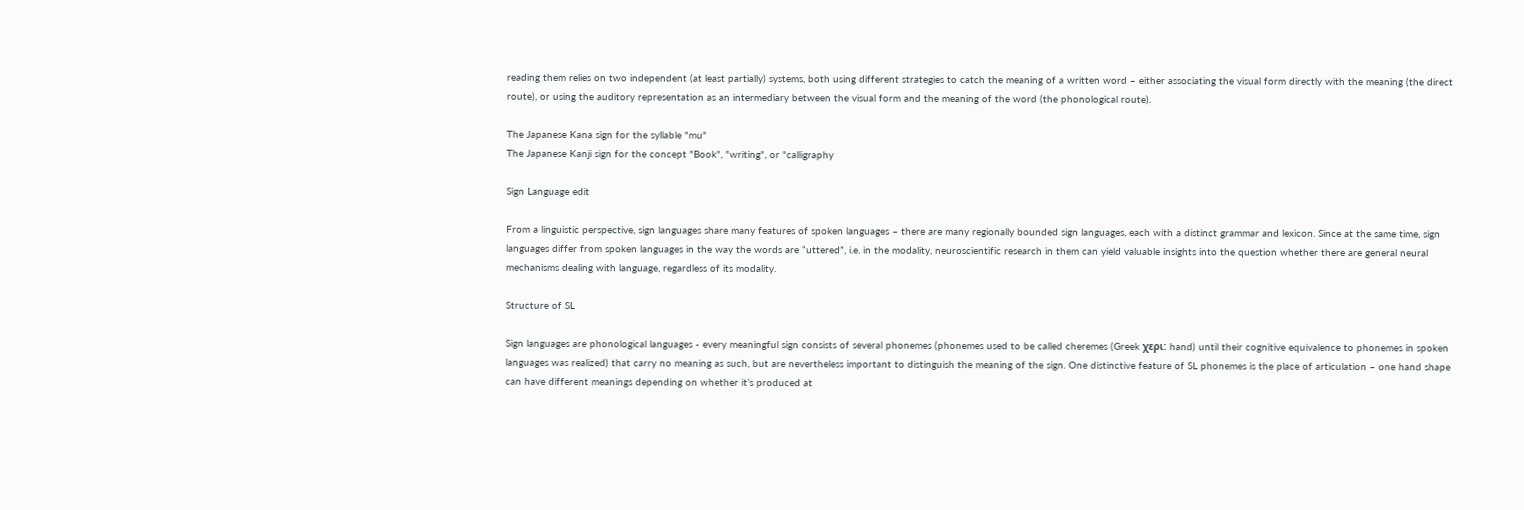reading them relies on two independent (at least partially) systems, both using different strategies to catch the meaning of a written word – either associating the visual form directly with the meaning (the direct route), or using the auditory representation as an intermediary between the visual form and the meaning of the word (the phonological route).

The Japanese Kana sign for the syllable "mu"
The Japanese Kanji sign for the concept "Book", "writing", or "calligraphy

Sign Language edit

From a linguistic perspective, sign languages share many features of spoken languages – there are many regionally bounded sign languages, each with a distinct grammar and lexicon. Since at the same time, sign languages differ from spoken languages in the way the words are “uttered”, i.e. in the modality, neuroscientific research in them can yield valuable insights into the question whether there are general neural mechanisms dealing with language, regardless of its modality.

Structure of SL

Sign languages are phonological languages - every meaningful sign consists of several phonemes (phonemes used to be called cheremes (Greek χερι: hand) until their cognitive equivalence to phonemes in spoken languages was realized) that carry no meaning as such, but are nevertheless important to distinguish the meaning of the sign. One distinctive feature of SL phonemes is the place of articulation – one hand shape can have different meanings depending on whether it’s produced at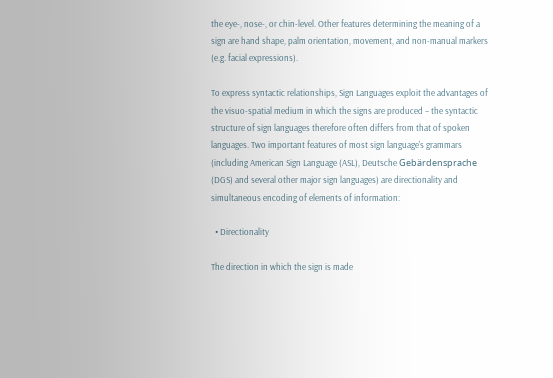the eye-, nose-, or chin-level. Other features determining the meaning of a sign are hand shape, palm orientation, movement, and non-manual markers (e.g. facial expressions).

To express syntactic relationships, Sign Languages exploit the advantages of the visuo-spatial medium in which the signs are produced – the syntactic structure of sign languages therefore often differs from that of spoken languages. Two important features of most sign language's grammars (including American Sign Language (ASL), Deutsche Gebärdensprache (DGS) and several other major sign languages) are directionality and simultaneous encoding of elements of information:

  • Directionality

The direction in which the sign is made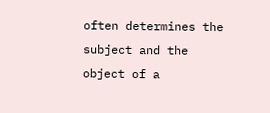often determines the subject and the object of a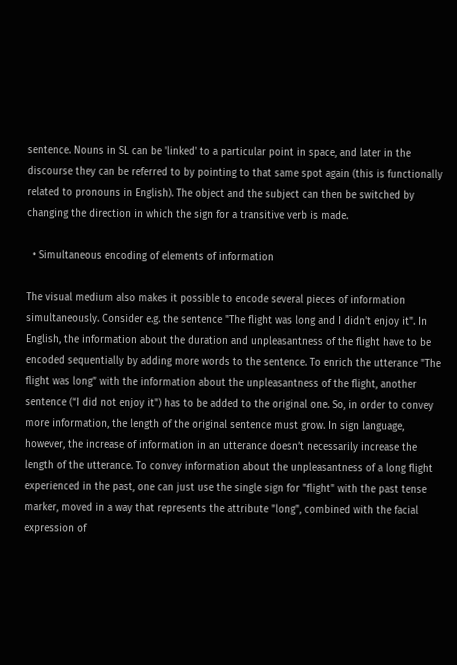sentence. Nouns in SL can be 'linked' to a particular point in space, and later in the discourse they can be referred to by pointing to that same spot again (this is functionally related to pronouns in English). The object and the subject can then be switched by changing the direction in which the sign for a transitive verb is made.

  • Simultaneous encoding of elements of information

The visual medium also makes it possible to encode several pieces of information simultaneously. Consider e.g. the sentence "The flight was long and I didn't enjoy it". In English, the information about the duration and unpleasantness of the flight have to be encoded sequentially by adding more words to the sentence. To enrich the utterance "The flight was long” with the information about the unpleasantness of the flight, another sentence (“I did not enjoy it") has to be added to the original one. So, in order to convey more information, the length of the original sentence must grow. In sign language, however, the increase of information in an utterance doesn’t necessarily increase the length of the utterance. To convey information about the unpleasantness of a long flight experienced in the past, one can just use the single sign for "flight" with the past tense marker, moved in a way that represents the attribute "long", combined with the facial expression of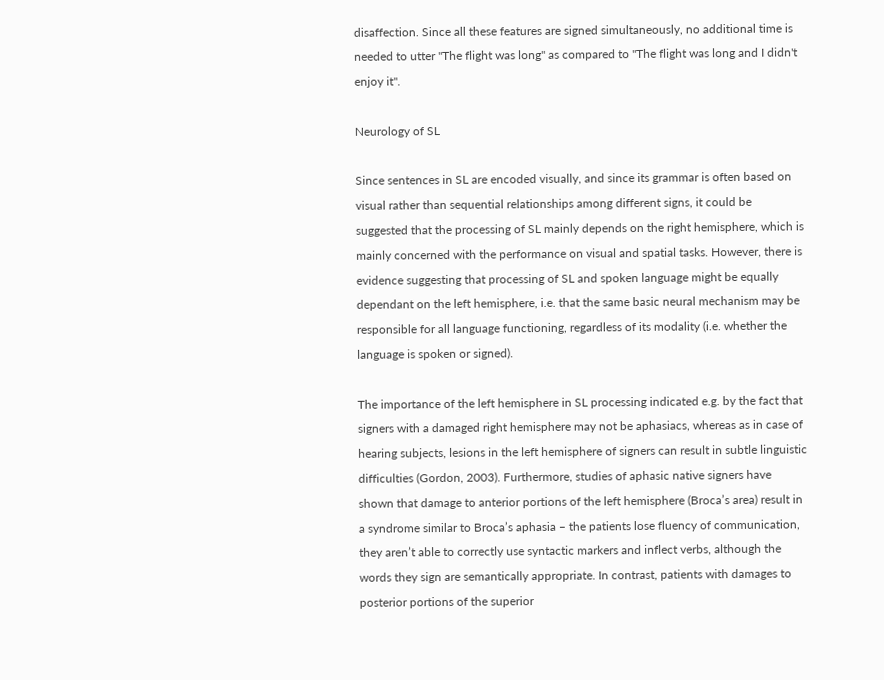disaffection. Since all these features are signed simultaneously, no additional time is needed to utter "The flight was long" as compared to "The flight was long and I didn't enjoy it".

Neurology of SL

Since sentences in SL are encoded visually, and since its grammar is often based on visual rather than sequential relationships among different signs, it could be suggested that the processing of SL mainly depends on the right hemisphere, which is mainly concerned with the performance on visual and spatial tasks. However, there is evidence suggesting that processing of SL and spoken language might be equally dependant on the left hemisphere, i.e. that the same basic neural mechanism may be responsible for all language functioning, regardless of its modality (i.e. whether the language is spoken or signed).

The importance of the left hemisphere in SL processing indicated e.g. by the fact that signers with a damaged right hemisphere may not be aphasiacs, whereas as in case of hearing subjects, lesions in the left hemisphere of signers can result in subtle linguistic difficulties (Gordon, 2003). Furthermore, studies of aphasic native signers have shown that damage to anterior portions of the left hemisphere (Broca’s area) result in a syndrome similar to Broca’s aphasia – the patients lose fluency of communication, they aren’t able to correctly use syntactic markers and inflect verbs, although the words they sign are semantically appropriate. In contrast, patients with damages to posterior portions of the superior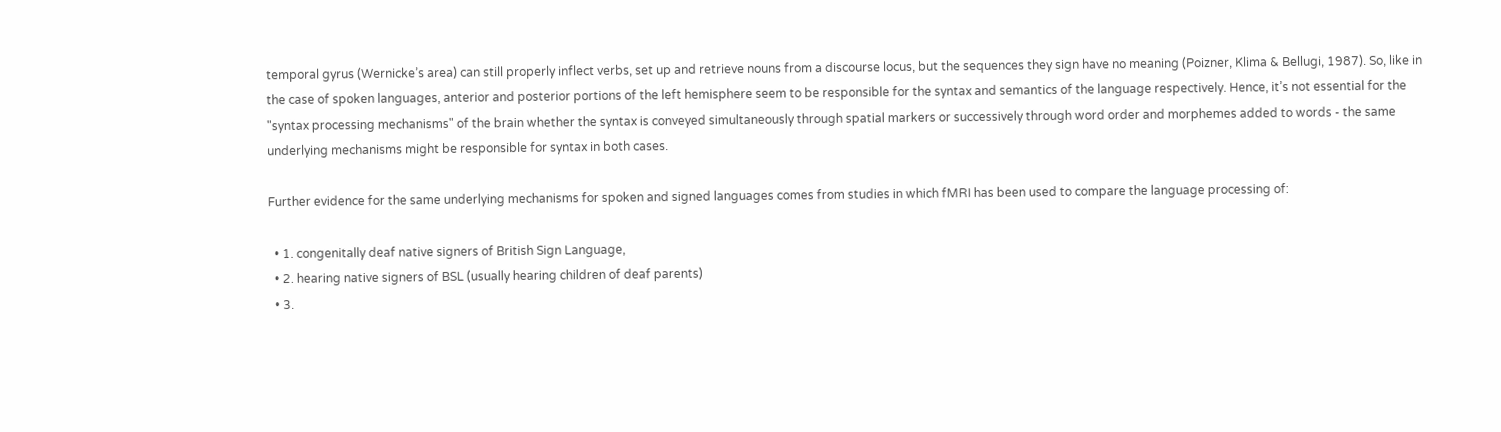temporal gyrus (Wernicke’s area) can still properly inflect verbs, set up and retrieve nouns from a discourse locus, but the sequences they sign have no meaning (Poizner, Klima & Bellugi, 1987). So, like in the case of spoken languages, anterior and posterior portions of the left hemisphere seem to be responsible for the syntax and semantics of the language respectively. Hence, it’s not essential for the "syntax processing mechanisms" of the brain whether the syntax is conveyed simultaneously through spatial markers or successively through word order and morphemes added to words - the same underlying mechanisms might be responsible for syntax in both cases.

Further evidence for the same underlying mechanisms for spoken and signed languages comes from studies in which fMRI has been used to compare the language processing of:

  • 1. congenitally deaf native signers of British Sign Language,
  • 2. hearing native signers of BSL (usually hearing children of deaf parents)
  • 3.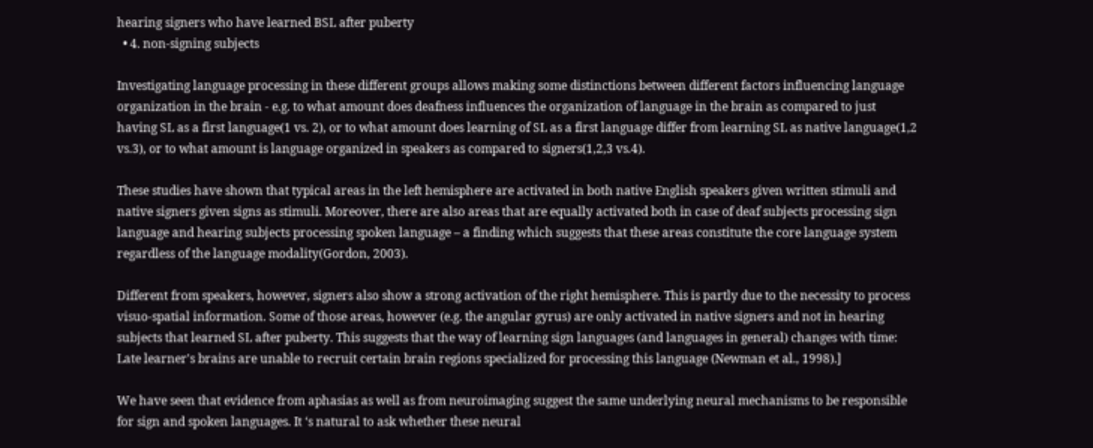hearing signers who have learned BSL after puberty
  • 4. non-signing subjects

Investigating language processing in these different groups allows making some distinctions between different factors influencing language organization in the brain - e.g. to what amount does deafness influences the organization of language in the brain as compared to just having SL as a first language(1 vs. 2), or to what amount does learning of SL as a first language differ from learning SL as native language(1,2 vs.3), or to what amount is language organized in speakers as compared to signers(1,2,3 vs.4).

These studies have shown that typical areas in the left hemisphere are activated in both native English speakers given written stimuli and native signers given signs as stimuli. Moreover, there are also areas that are equally activated both in case of deaf subjects processing sign language and hearing subjects processing spoken language – a finding which suggests that these areas constitute the core language system regardless of the language modality(Gordon, 2003).

Different from speakers, however, signers also show a strong activation of the right hemisphere. This is partly due to the necessity to process visuo-spatial information. Some of those areas, however (e.g. the angular gyrus) are only activated in native signers and not in hearing subjects that learned SL after puberty. This suggests that the way of learning sign languages (and languages in general) changes with time: Late learner's brains are unable to recruit certain brain regions specialized for processing this language (Newman et al., 1998).]

We have seen that evidence from aphasias as well as from neuroimaging suggest the same underlying neural mechanisms to be responsible for sign and spoken languages. It ‘s natural to ask whether these neural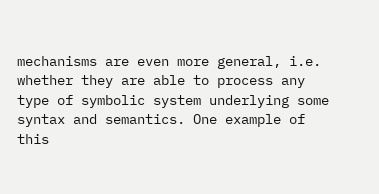mechanisms are even more general, i.e. whether they are able to process any type of symbolic system underlying some syntax and semantics. One example of this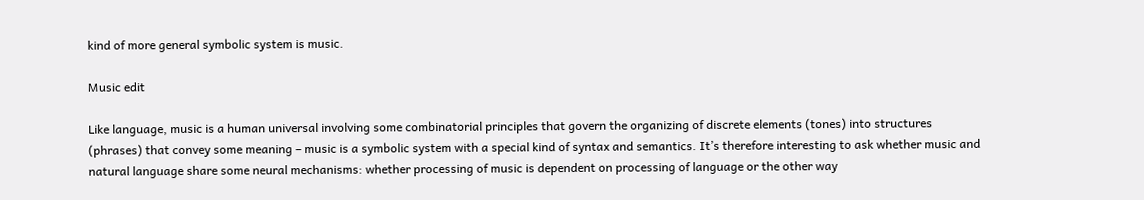kind of more general symbolic system is music.

Music edit

Like language, music is a human universal involving some combinatorial principles that govern the organizing of discrete elements (tones) into structures (phrases) that convey some meaning – music is a symbolic system with a special kind of syntax and semantics. It’s therefore interesting to ask whether music and natural language share some neural mechanisms: whether processing of music is dependent on processing of language or the other way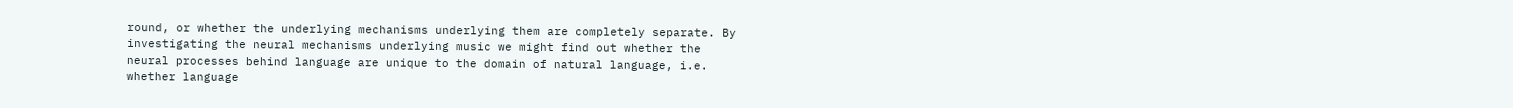round, or whether the underlying mechanisms underlying them are completely separate. By investigating the neural mechanisms underlying music we might find out whether the neural processes behind language are unique to the domain of natural language, i.e. whether language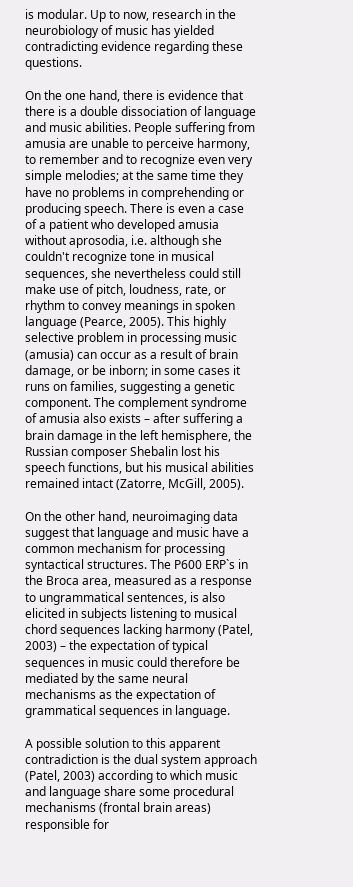is modular. Up to now, research in the neurobiology of music has yielded contradicting evidence regarding these questions.

On the one hand, there is evidence that there is a double dissociation of language and music abilities. People suffering from amusia are unable to perceive harmony, to remember and to recognize even very simple melodies; at the same time they have no problems in comprehending or producing speech. There is even a case of a patient who developed amusia without aprosodia, i.e. although she couldn't recognize tone in musical sequences, she nevertheless could still make use of pitch, loudness, rate, or rhythm to convey meanings in spoken language (Pearce, 2005). This highly selective problem in processing music (amusia) can occur as a result of brain damage, or be inborn; in some cases it runs on families, suggesting a genetic component. The complement syndrome of amusia also exists – after suffering a brain damage in the left hemisphere, the Russian composer Shebalin lost his speech functions, but his musical abilities remained intact (Zatorre, McGill, 2005).

On the other hand, neuroimaging data suggest that language and music have a common mechanism for processing syntactical structures. The P600 ERP`s in the Broca area, measured as a response to ungrammatical sentences, is also elicited in subjects listening to musical chord sequences lacking harmony (Patel, 2003) – the expectation of typical sequences in music could therefore be mediated by the same neural mechanisms as the expectation of grammatical sequences in language.

A possible solution to this apparent contradiction is the dual system approach (Patel, 2003) according to which music and language share some procedural mechanisms (frontal brain areas) responsible for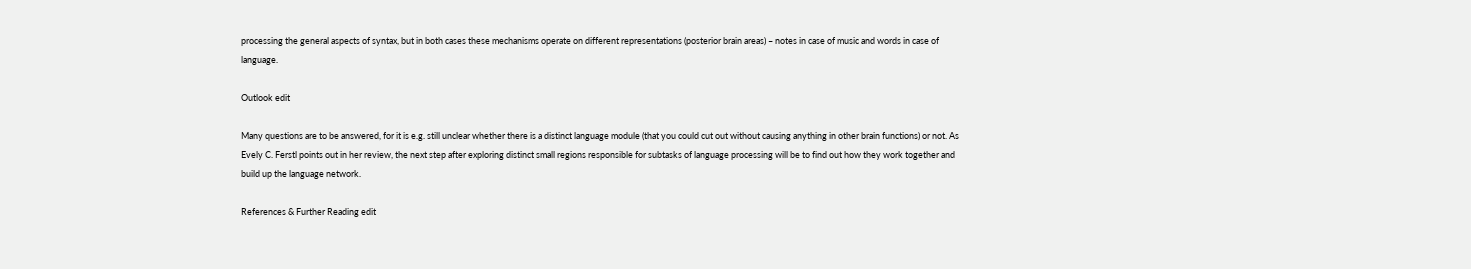processing the general aspects of syntax, but in both cases these mechanisms operate on different representations (posterior brain areas) – notes in case of music and words in case of language.

Outlook edit

Many questions are to be answered, for it is e.g. still unclear whether there is a distinct language module (that you could cut out without causing anything in other brain functions) or not. As Evely C. Ferstl points out in her review, the next step after exploring distinct small regions responsible for subtasks of language processing will be to find out how they work together and build up the language network.

References & Further Reading edit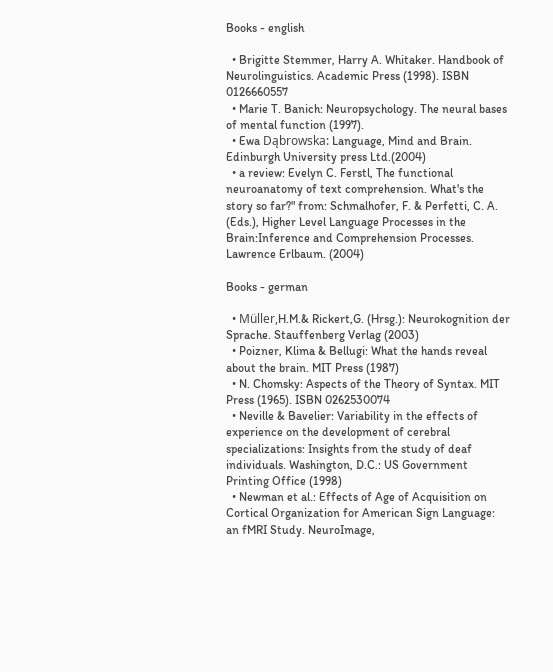Books - english

  • Brigitte Stemmer, Harry A. Whitaker. Handbook of Neurolinguistics. Academic Press (1998). ISBN 0126660557
  • Marie T. Banich: Neuropsychology. The neural bases of mental function (1997).
  • Ewa Dąbrowska: Language, Mind and Brain. Edinburgh University press Ltd.(2004)
  • a review: Evelyn C. Ferstl, The functional neuroanatomy of text comprehension. What's the story so far?" from: Schmalhofer, F. & Perfetti, C. A. (Eds.), Higher Level Language Processes in the Brain:Inference and Comprehension Processes. Lawrence Erlbaum. (2004)

Books - german

  • Müller,H.M.& Rickert,G. (Hrsg.): Neurokognition der Sprache. Stauffenberg Verlag (2003)
  • Poizner, Klima & Bellugi: What the hands reveal about the brain. MIT Press (1987)
  • N. Chomsky: Aspects of the Theory of Syntax. MIT Press (1965). ISBN 0262530074
  • Neville & Bavelier: Variability in the effects of experience on the development of cerebral specializations: Insights from the study of deaf individuals. Washington, D.C.: US Government Printing Office (1998)
  • Newman et al.: Effects of Age of Acquisition on Cortical Organization for American Sign Language: an fMRI Study. NeuroImage,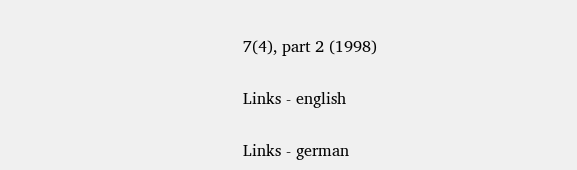7(4), part 2 (1998)

Links - english

Links - german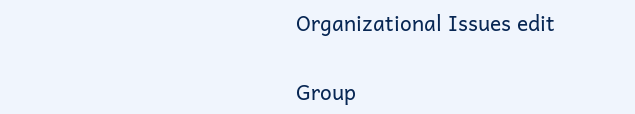Organizational Issues edit

Group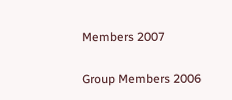Members 2007

Group Members 2006